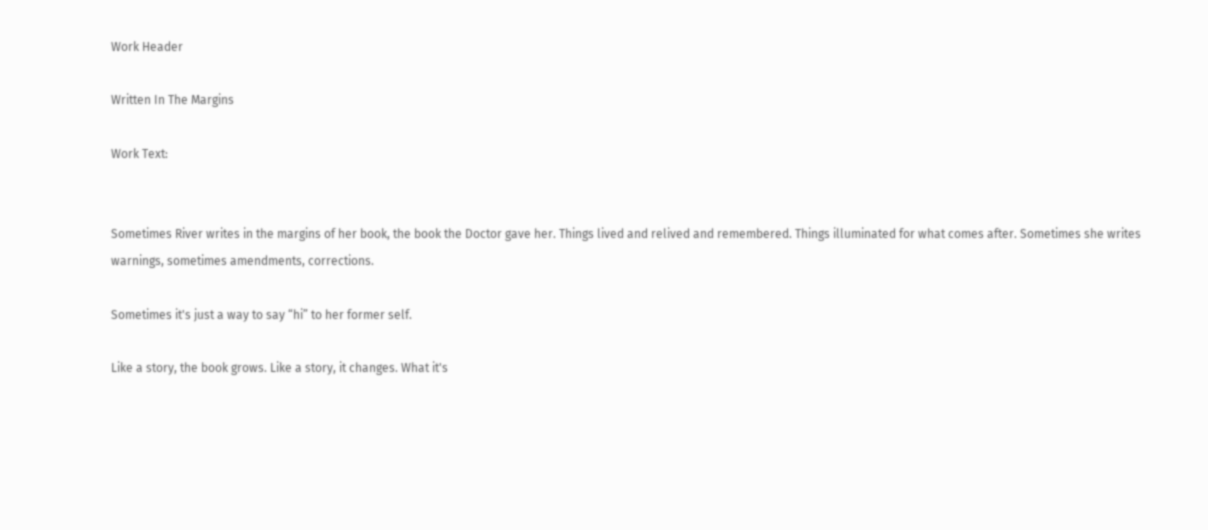Work Header

Written In The Margins

Work Text:


Sometimes River writes in the margins of her book, the book the Doctor gave her. Things lived and relived and remembered. Things illuminated for what comes after. Sometimes she writes warnings, sometimes amendments, corrections.

Sometimes it's just a way to say “hi” to her former self.

Like a story, the book grows. Like a story, it changes. What it's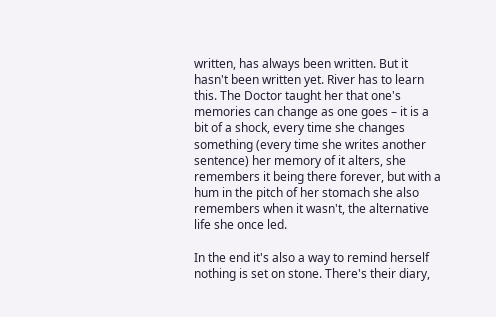written, has always been written. But it hasn't been written yet. River has to learn this. The Doctor taught her that one's memories can change as one goes – it is a bit of a shock, every time she changes something (every time she writes another sentence) her memory of it alters, she remembers it being there forever, but with a hum in the pitch of her stomach she also remembers when it wasn't, the alternative life she once led.

In the end it's also a way to remind herself nothing is set on stone. There's their diary,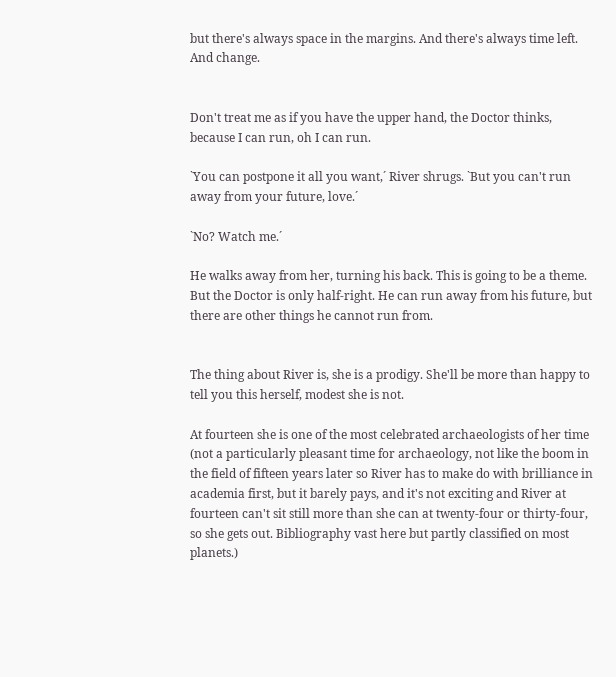but there's always space in the margins. And there's always time left. And change.


Don't treat me as if you have the upper hand, the Doctor thinks, because I can run, oh I can run.

`You can postpone it all you want,´ River shrugs. `But you can't run away from your future, love.´

`No? Watch me.´

He walks away from her, turning his back. This is going to be a theme. But the Doctor is only half-right. He can run away from his future, but there are other things he cannot run from.


The thing about River is, she is a prodigy. She'll be more than happy to tell you this herself, modest she is not.

At fourteen she is one of the most celebrated archaeologists of her time (not a particularly pleasant time for archaeology, not like the boom in the field of fifteen years later so River has to make do with brilliance in academia first, but it barely pays, and it's not exciting and River at fourteen can't sit still more than she can at twenty-four or thirty-four, so she gets out. Bibliography vast here but partly classified on most planets.)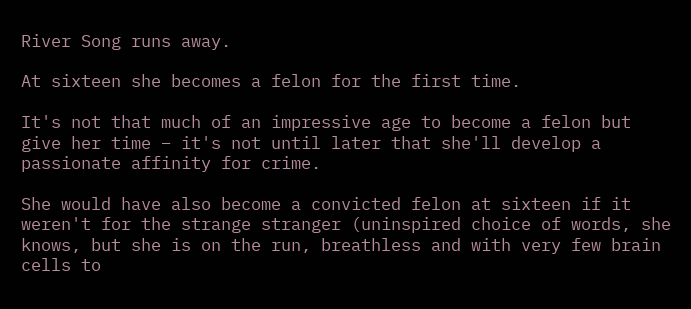River Song runs away.

At sixteen she becomes a felon for the first time.

It's not that much of an impressive age to become a felon but give her time – it's not until later that she'll develop a passionate affinity for crime.

She would have also become a convicted felon at sixteen if it weren't for the strange stranger (uninspired choice of words, she knows, but she is on the run, breathless and with very few brain cells to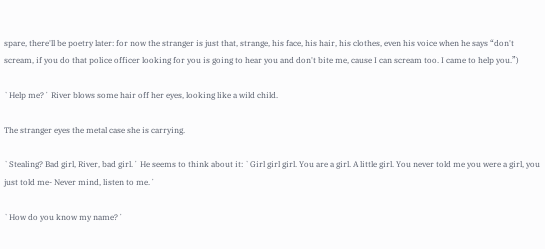spare, there'll be poetry later: for now the stranger is just that, strange, his face, his hair, his clothes, even his voice when he says “don't scream, if you do that police officer looking for you is going to hear you and don't bite me, cause I can scream too. I came to help you.”)

`Help me?´ River blows some hair off her eyes, looking like a wild child.

The stranger eyes the metal case she is carrying.

`Stealing? Bad girl, River, bad girl.´ He seems to think about it: `Girl girl girl. You are a girl. A little girl. You never told me you were a girl, you just told me- Never mind, listen to me.´

`How do you know my name?´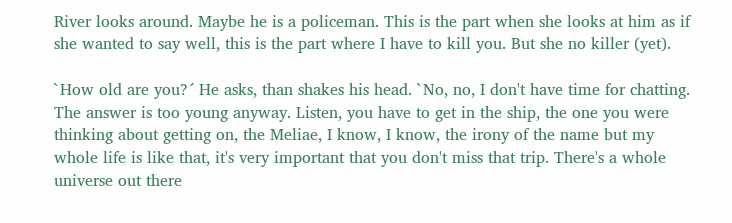River looks around. Maybe he is a policeman. This is the part when she looks at him as if she wanted to say well, this is the part where I have to kill you. But she no killer (yet).

`How old are you?´ He asks, than shakes his head. `No, no, I don't have time for chatting. The answer is too young anyway. Listen, you have to get in the ship, the one you were thinking about getting on, the Meliae, I know, I know, the irony of the name but my whole life is like that, it's very important that you don't miss that trip. There's a whole universe out there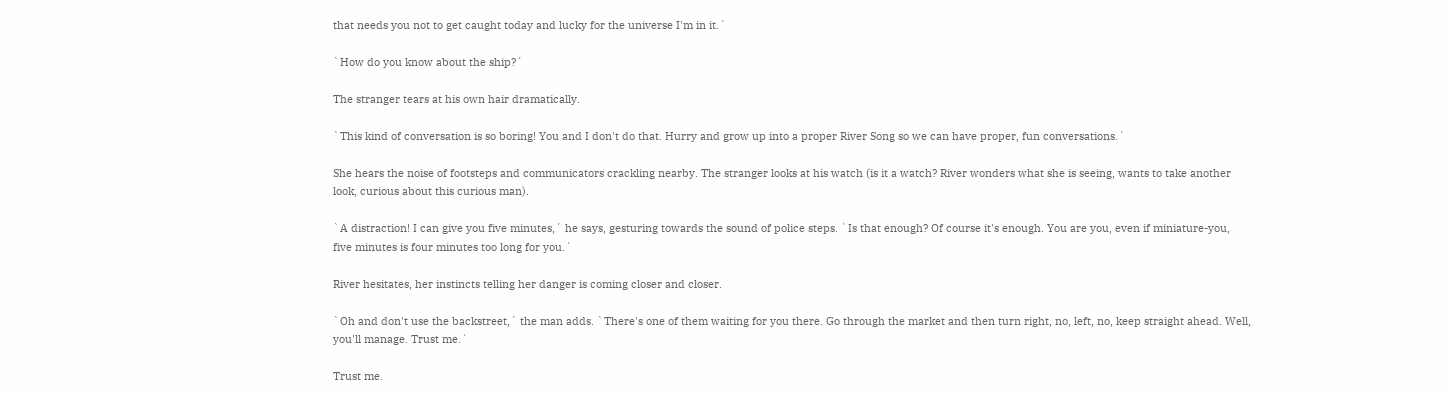that needs you not to get caught today and lucky for the universe I'm in it.´

`How do you know about the ship?´

The stranger tears at his own hair dramatically.

`This kind of conversation is so boring! You and I don't do that. Hurry and grow up into a proper River Song so we can have proper, fun conversations.´

She hears the noise of footsteps and communicators crackling nearby. The stranger looks at his watch (is it a watch? River wonders what she is seeing, wants to take another look, curious about this curious man).

`A distraction! I can give you five minutes,´ he says, gesturing towards the sound of police steps. `Is that enough? Of course it's enough. You are you, even if miniature-you, five minutes is four minutes too long for you.´

River hesitates, her instincts telling her danger is coming closer and closer.

`Oh and don't use the backstreet,´ the man adds. `There's one of them waiting for you there. Go through the market and then turn right, no, left, no, keep straight ahead. Well, you'll manage. Trust me.´

Trust me.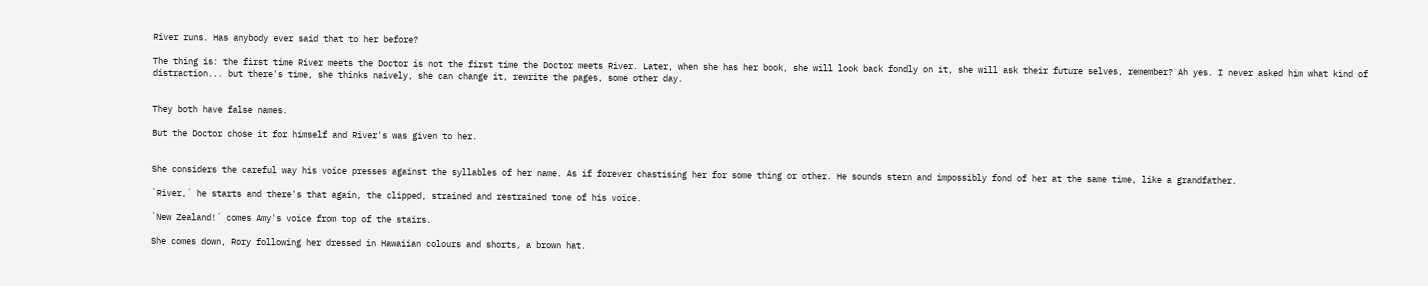River runs. Has anybody ever said that to her before?

The thing is: the first time River meets the Doctor is not the first time the Doctor meets River. Later, when she has her book, she will look back fondly on it, she will ask their future selves, remember? Ah yes. I never asked him what kind of distraction... but there's time, she thinks naively, she can change it, rewrite the pages, some other day.


They both have false names.

But the Doctor chose it for himself and River's was given to her.


She considers the careful way his voice presses against the syllables of her name. As if forever chastising her for some thing or other. He sounds stern and impossibly fond of her at the same time, like a grandfather.

`River,´ he starts and there's that again, the clipped, strained and restrained tone of his voice.

`New Zealand!´ comes Amy's voice from top of the stairs.

She comes down, Rory following her dressed in Hawaiian colours and shorts, a brown hat.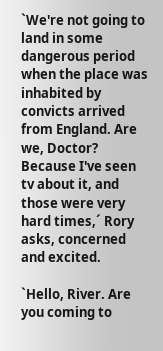`We're not going to land in some dangerous period when the place was inhabited by convicts arrived from England. Are we, Doctor? Because I've seen tv about it, and those were very hard times,´ Rory asks, concerned and excited.

`Hello, River. Are you coming to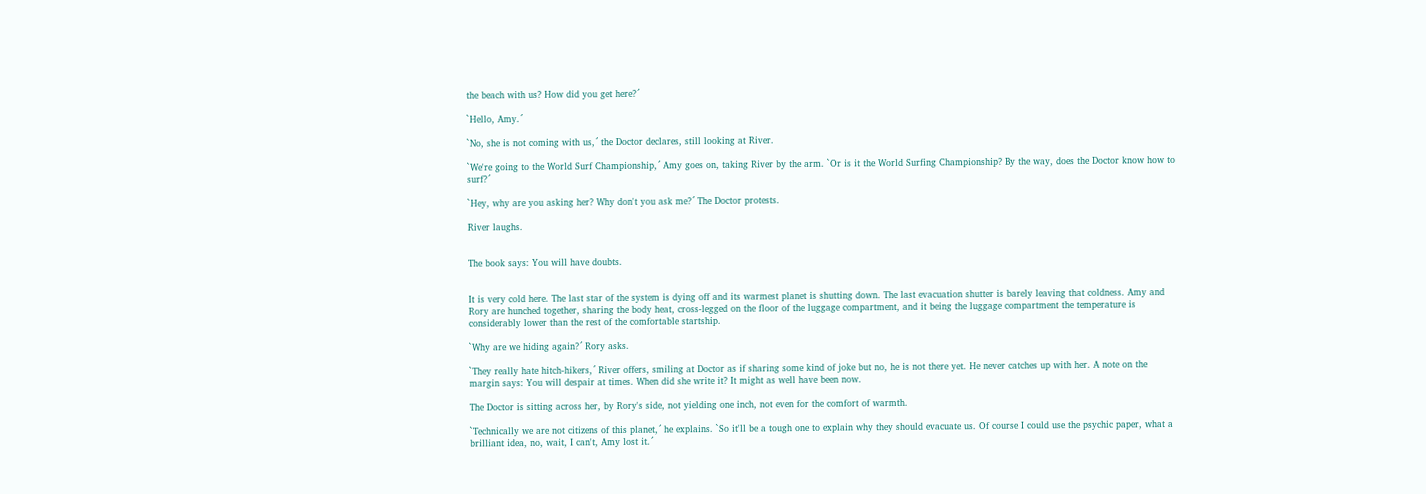the beach with us? How did you get here?´

`Hello, Amy.´

`No, she is not coming with us,´ the Doctor declares, still looking at River.

`We're going to the World Surf Championship,´ Amy goes on, taking River by the arm. `Or is it the World Surfing Championship? By the way, does the Doctor know how to surf?´

`Hey, why are you asking her? Why don't you ask me?´ The Doctor protests.

River laughs.


The book says: You will have doubts.


It is very cold here. The last star of the system is dying off and its warmest planet is shutting down. The last evacuation shutter is barely leaving that coldness. Amy and Rory are hunched together, sharing the body heat, cross-legged on the floor of the luggage compartment, and it being the luggage compartment the temperature is considerably lower than the rest of the comfortable startship.

`Why are we hiding again?´ Rory asks.

`They really hate hitch-hikers,´ River offers, smiling at Doctor as if sharing some kind of joke but no, he is not there yet. He never catches up with her. A note on the margin says: You will despair at times. When did she write it? It might as well have been now.

The Doctor is sitting across her, by Rory's side, not yielding one inch, not even for the comfort of warmth.

`Technically we are not citizens of this planet,´ he explains. `So it'll be a tough one to explain why they should evacuate us. Of course I could use the psychic paper, what a brilliant idea, no, wait, I can't, Amy lost it.´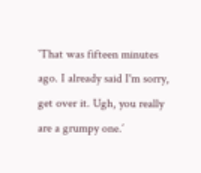`That was fifteen minutes ago. I already said I'm sorry, get over it. Ugh, you really are a grumpy one.´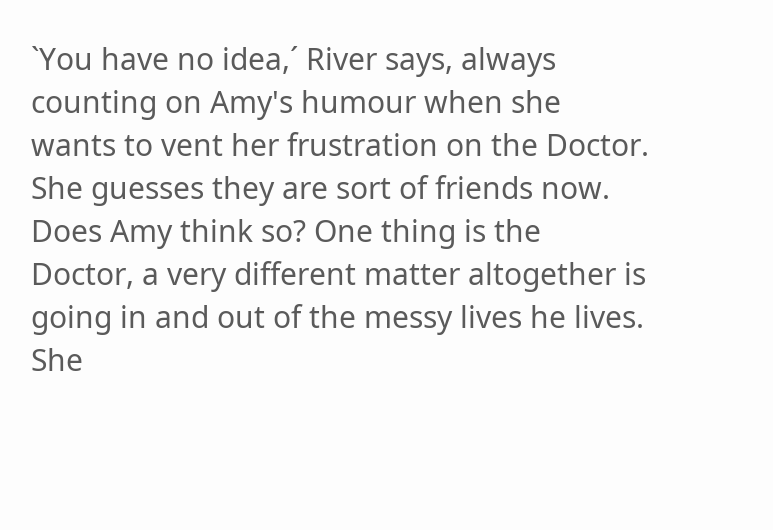`You have no idea,´ River says, always counting on Amy's humour when she wants to vent her frustration on the Doctor. She guesses they are sort of friends now. Does Amy think so? One thing is the Doctor, a very different matter altogether is going in and out of the messy lives he lives. She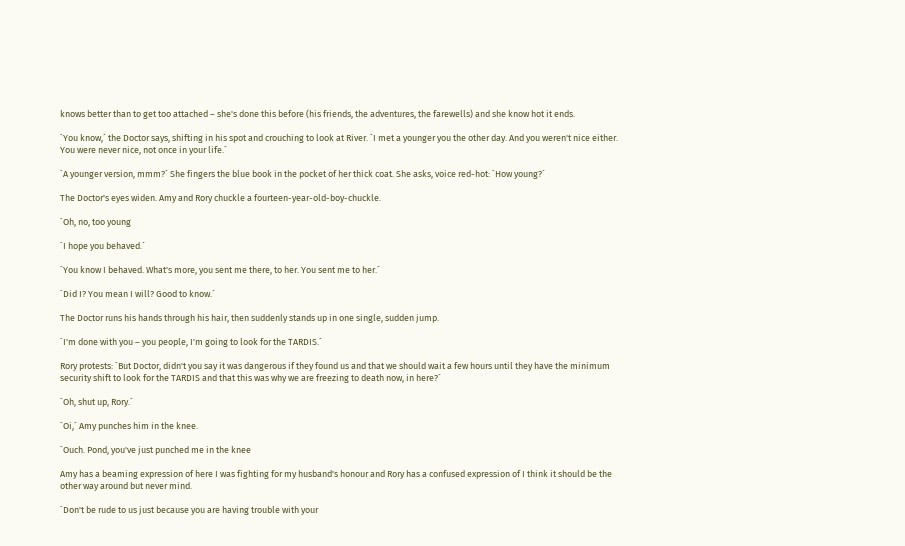knows better than to get too attached – she's done this before (his friends, the adventures, the farewells) and she know hot it ends.

`You know,´ the Doctor says, shifting in his spot and crouching to look at River. `I met a younger you the other day. And you weren't nice either. You were never nice, not once in your life.´

`A younger version, mmm?´ She fingers the blue book in the pocket of her thick coat. She asks, voice red-hot: `How young?´

The Doctor's eyes widen. Amy and Rory chuckle a fourteen-year-old-boy-chuckle.

`Oh, no, too young

`I hope you behaved.´

`You know I behaved. What's more, you sent me there, to her. You sent me to her.´

`Did I? You mean I will? Good to know.´

The Doctor runs his hands through his hair, then suddenly stands up in one single, sudden jump.

`I'm done with you – you people, I'm going to look for the TARDIS.´

Rory protests: `But Doctor, didn't you say it was dangerous if they found us and that we should wait a few hours until they have the minimum security shift to look for the TARDIS and that this was why we are freezing to death now, in here?´

`Oh, shut up, Rory.´

`Oi,´ Amy punches him in the knee.

`Ouch. Pond, you've just punched me in the knee

Amy has a beaming expression of here I was fighting for my husband's honour and Rory has a confused expression of I think it should be the other way around but never mind.

`Don't be rude to us just because you are having trouble with your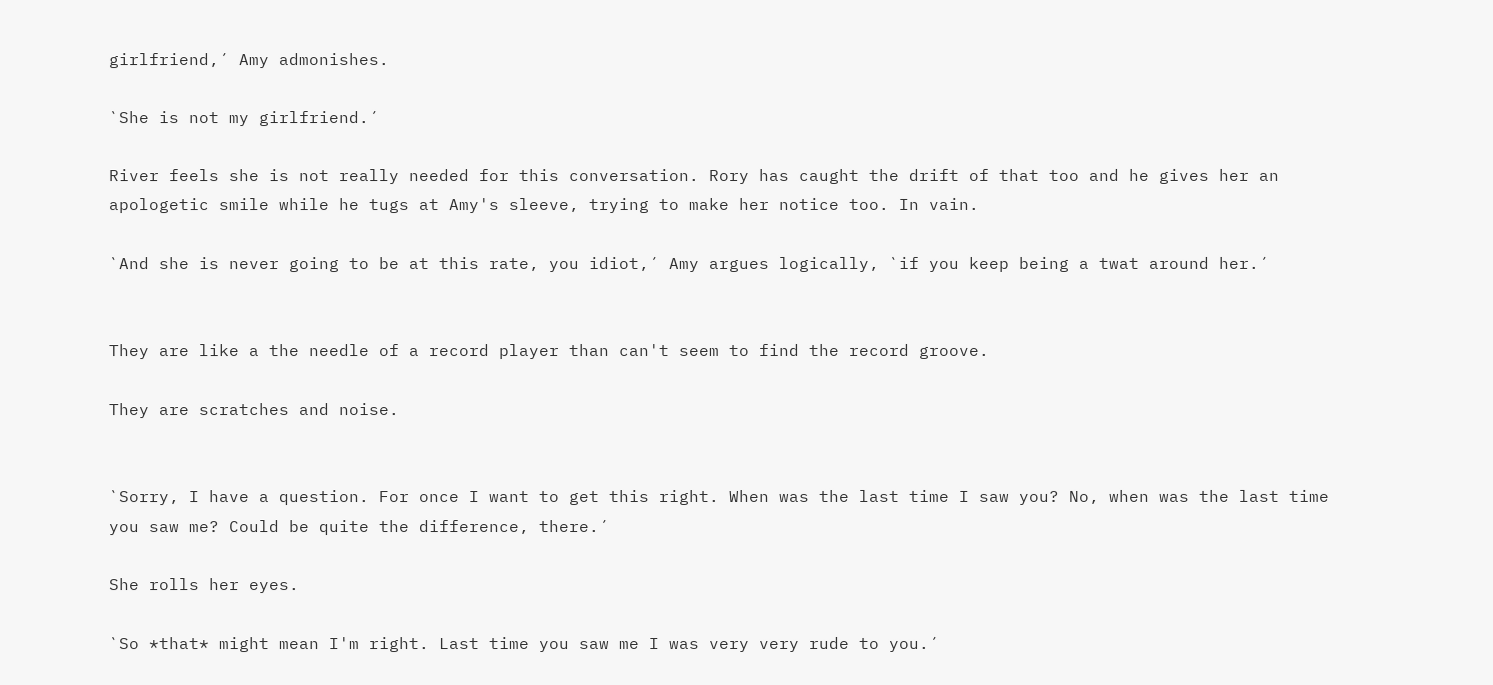girlfriend,´ Amy admonishes.

`She is not my girlfriend.´

River feels she is not really needed for this conversation. Rory has caught the drift of that too and he gives her an apologetic smile while he tugs at Amy's sleeve, trying to make her notice too. In vain.

`And she is never going to be at this rate, you idiot,´ Amy argues logically, `if you keep being a twat around her.´


They are like a the needle of a record player than can't seem to find the record groove.

They are scratches and noise.


`Sorry, I have a question. For once I want to get this right. When was the last time I saw you? No, when was the last time you saw me? Could be quite the difference, there.´

She rolls her eyes.

`So *that* might mean I'm right. Last time you saw me I was very very rude to you.´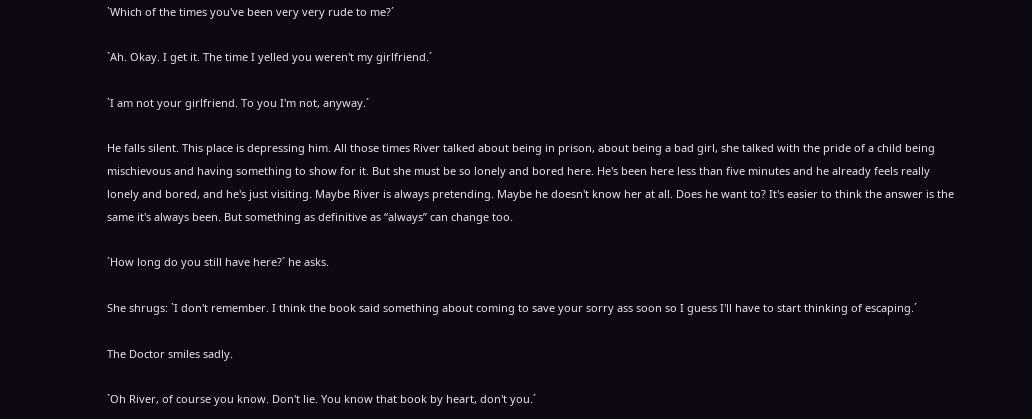`Which of the times you've been very very rude to me?´

`Ah. Okay. I get it. The time I yelled you weren't my girlfriend.´

`I am not your girlfriend. To you I'm not, anyway.´

He falls silent. This place is depressing him. All those times River talked about being in prison, about being a bad girl, she talked with the pride of a child being mischievous and having something to show for it. But she must be so lonely and bored here. He's been here less than five minutes and he already feels really lonely and bored, and he's just visiting. Maybe River is always pretending. Maybe he doesn't know her at all. Does he want to? It's easier to think the answer is the same it's always been. But something as definitive as “always” can change too.

`How long do you still have here?´ he asks.

She shrugs: `I don't remember. I think the book said something about coming to save your sorry ass soon so I guess I'll have to start thinking of escaping.´

The Doctor smiles sadly.

`Oh River, of course you know. Don't lie. You know that book by heart, don't you.´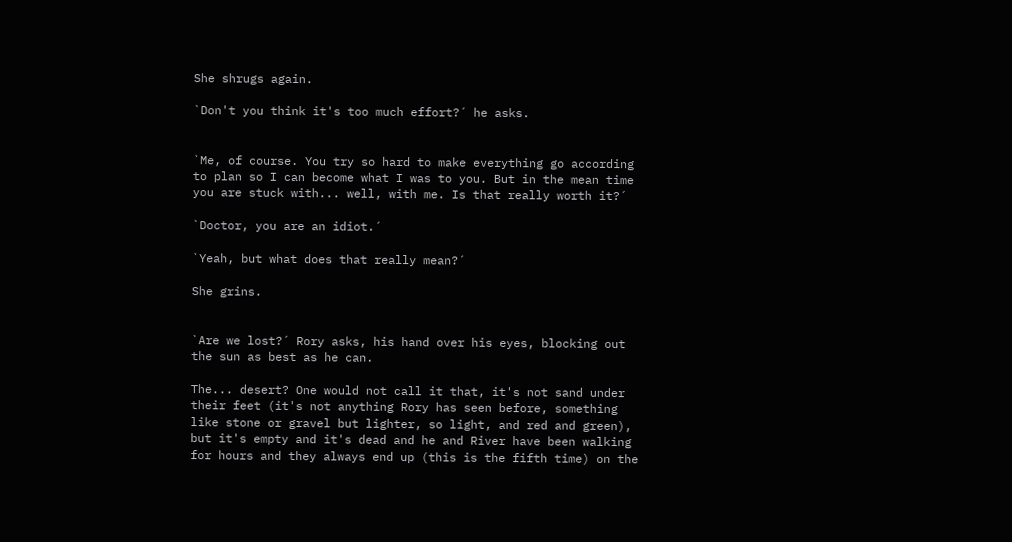She shrugs again.

`Don't you think it's too much effort?´ he asks.


`Me, of course. You try so hard to make everything go according to plan so I can become what I was to you. But in the mean time you are stuck with... well, with me. Is that really worth it?´

`Doctor, you are an idiot.´

`Yeah, but what does that really mean?´

She grins.


`Are we lost?´ Rory asks, his hand over his eyes, blocking out the sun as best as he can.

The... desert? One would not call it that, it's not sand under their feet (it's not anything Rory has seen before, something like stone or gravel but lighter, so light, and red and green), but it's empty and it's dead and he and River have been walking for hours and they always end up (this is the fifth time) on the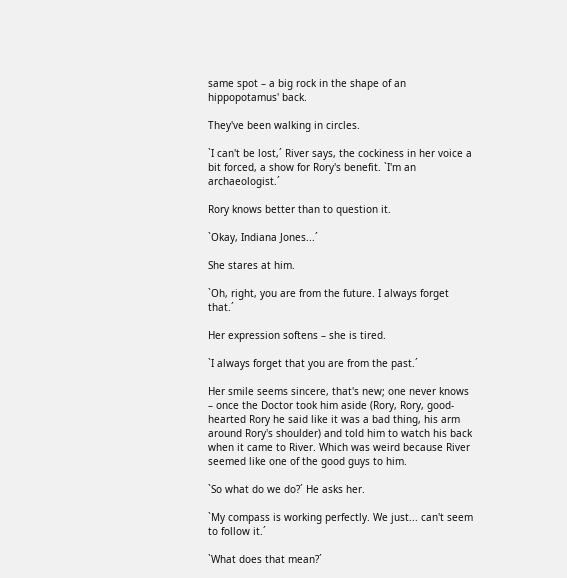same spot – a big rock in the shape of an hippopotamus' back.

They've been walking in circles.

`I can't be lost,´ River says, the cockiness in her voice a bit forced, a show for Rory's benefit. `I'm an archaeologist.´

Rory knows better than to question it.

`Okay, Indiana Jones...´

She stares at him.

`Oh, right, you are from the future. I always forget that.´

Her expression softens – she is tired.

`I always forget that you are from the past.´

Her smile seems sincere, that's new; one never knows – once the Doctor took him aside (Rory, Rory, good-hearted Rory he said like it was a bad thing, his arm around Rory's shoulder) and told him to watch his back when it came to River. Which was weird because River seemed like one of the good guys to him.

`So what do we do?´ He asks her.

`My compass is working perfectly. We just... can't seem to follow it.´

`What does that mean?´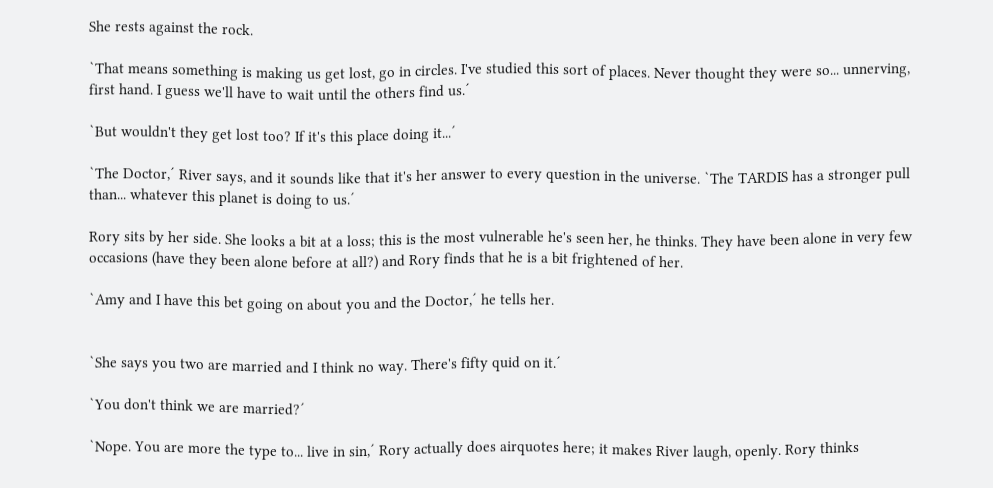She rests against the rock.

`That means something is making us get lost, go in circles. I've studied this sort of places. Never thought they were so... unnerving, first hand. I guess we'll have to wait until the others find us.´

`But wouldn't they get lost too? If it's this place doing it...´

`The Doctor,´ River says, and it sounds like that it's her answer to every question in the universe. `The TARDIS has a stronger pull than... whatever this planet is doing to us.´

Rory sits by her side. She looks a bit at a loss; this is the most vulnerable he's seen her, he thinks. They have been alone in very few occasions (have they been alone before at all?) and Rory finds that he is a bit frightened of her.

`Amy and I have this bet going on about you and the Doctor,´ he tells her.


`She says you two are married and I think no way. There's fifty quid on it.´

`You don't think we are married?´

`Nope. You are more the type to... live in sin,´ Rory actually does airquotes here; it makes River laugh, openly. Rory thinks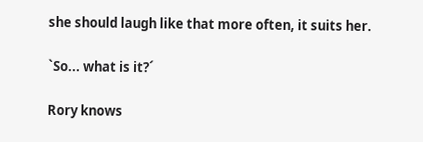she should laugh like that more often, it suits her.

`So... what is it?´

Rory knows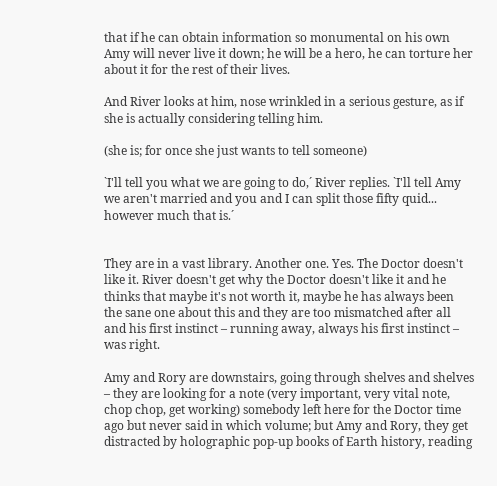that if he can obtain information so monumental on his own Amy will never live it down; he will be a hero, he can torture her about it for the rest of their lives.

And River looks at him, nose wrinkled in a serious gesture, as if she is actually considering telling him.

(she is; for once she just wants to tell someone)

`I'll tell you what we are going to do,´ River replies. `I'll tell Amy we aren't married and you and I can split those fifty quid... however much that is.´


They are in a vast library. Another one. Yes. The Doctor doesn't like it. River doesn't get why the Doctor doesn't like it and he thinks that maybe it's not worth it, maybe he has always been the sane one about this and they are too mismatched after all and his first instinct – running away, always his first instinct – was right.

Amy and Rory are downstairs, going through shelves and shelves – they are looking for a note (very important, very vital note, chop chop, get working) somebody left here for the Doctor time ago but never said in which volume; but Amy and Rory, they get distracted by holographic pop-up books of Earth history, reading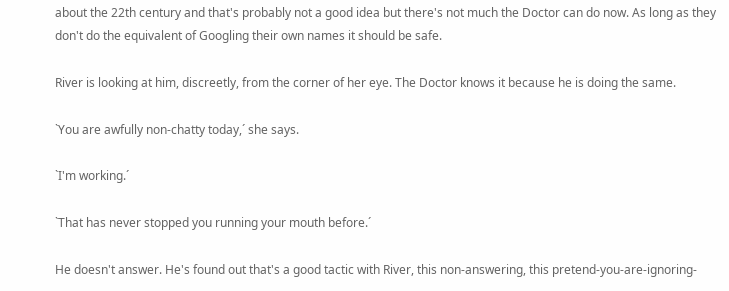about the 22th century and that's probably not a good idea but there's not much the Doctor can do now. As long as they don't do the equivalent of Googling their own names it should be safe.

River is looking at him, discreetly, from the corner of her eye. The Doctor knows it because he is doing the same.

`You are awfully non-chatty today,´ she says.

`I'm working.´

`That has never stopped you running your mouth before.´

He doesn't answer. He's found out that's a good tactic with River, this non-answering, this pretend-you-are-ignoring-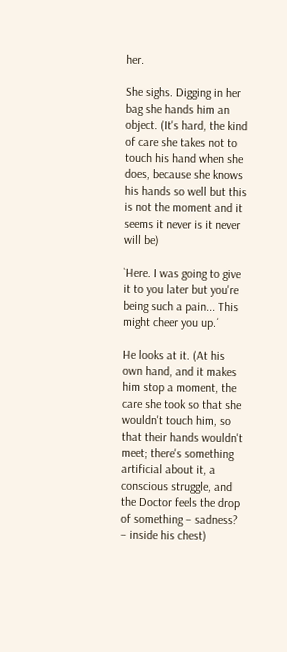her.

She sighs. Digging in her bag she hands him an object. (It's hard, the kind of care she takes not to touch his hand when she does, because she knows his hands so well but this is not the moment and it seems it never is it never will be)

`Here. I was going to give it to you later but you're being such a pain... This might cheer you up.´

He looks at it. (At his own hand, and it makes him stop a moment, the care she took so that she wouldn't touch him, so that their hands wouldn't meet; there's something artificial about it, a conscious struggle, and the Doctor feels the drop of something – sadness? – inside his chest)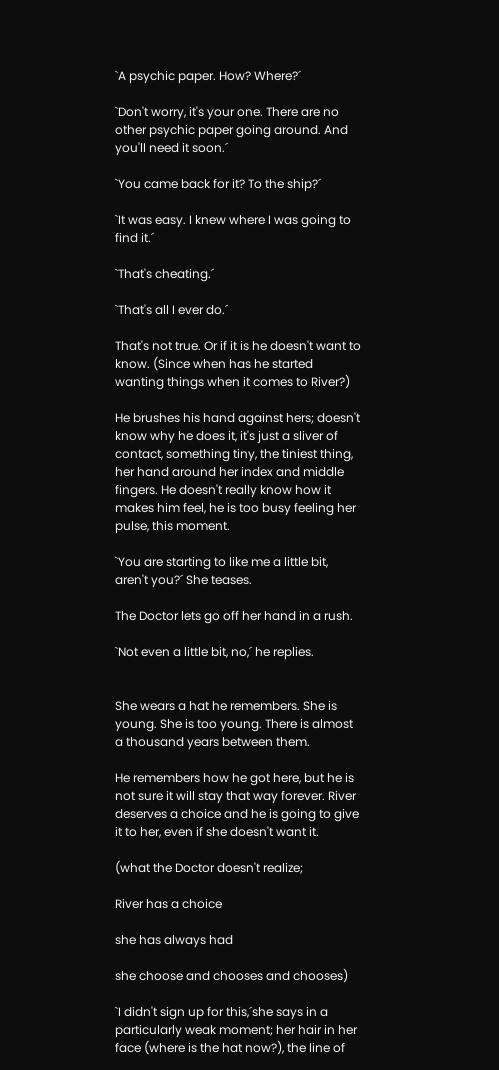`A psychic paper. How? Where?´

`Don't worry, it's your one. There are no other psychic paper going around. And you'll need it soon.´

`You came back for it? To the ship?´

`It was easy. I knew where I was going to find it.´

`That's cheating.´

`That's all I ever do.´

That's not true. Or if it is he doesn't want to know. (Since when has he started wanting things when it comes to River?)

He brushes his hand against hers; doesn't know why he does it, it's just a sliver of contact, something tiny, the tiniest thing, her hand around her index and middle fingers. He doesn't really know how it makes him feel, he is too busy feeling her pulse, this moment.

`You are starting to like me a little bit, aren't you?´ She teases.

The Doctor lets go off her hand in a rush.

`Not even a little bit, no,´ he replies.


She wears a hat he remembers. She is young. She is too young. There is almost a thousand years between them.

He remembers how he got here, but he is not sure it will stay that way forever. River deserves a choice and he is going to give it to her, even if she doesn't want it.

(what the Doctor doesn't realize;

River has a choice

she has always had

she choose and chooses and chooses)

`I didn't sign up for this,´she says in a particularly weak moment; her hair in her face (where is the hat now?), the line of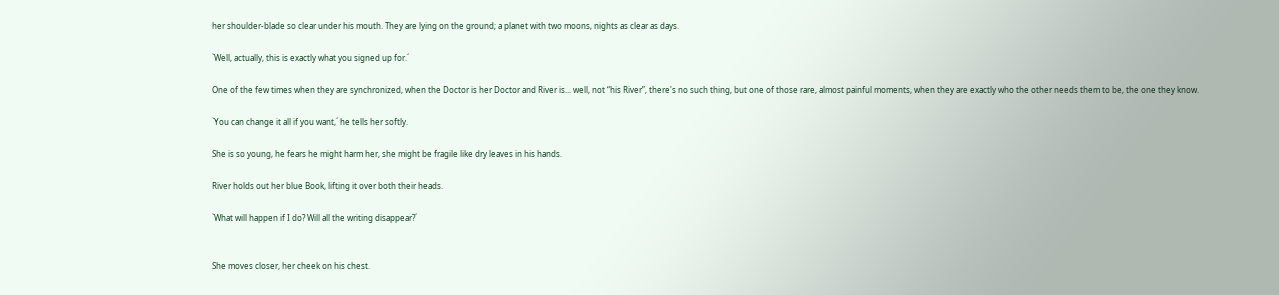her shoulder-blade so clear under his mouth. They are lying on the ground; a planet with two moons, nights as clear as days.

`Well, actually, this is exactly what you signed up for.´

One of the few times when they are synchronized, when the Doctor is her Doctor and River is... well, not “his River”, there's no such thing, but one of those rare, almost painful moments, when they are exactly who the other needs them to be, the one they know.

`You can change it all if you want,´ he tells her softly.

She is so young, he fears he might harm her, she might be fragile like dry leaves in his hands.

River holds out her blue Book, lifting it over both their heads.

`What will happen if I do? Will all the writing disappear?´


She moves closer, her cheek on his chest.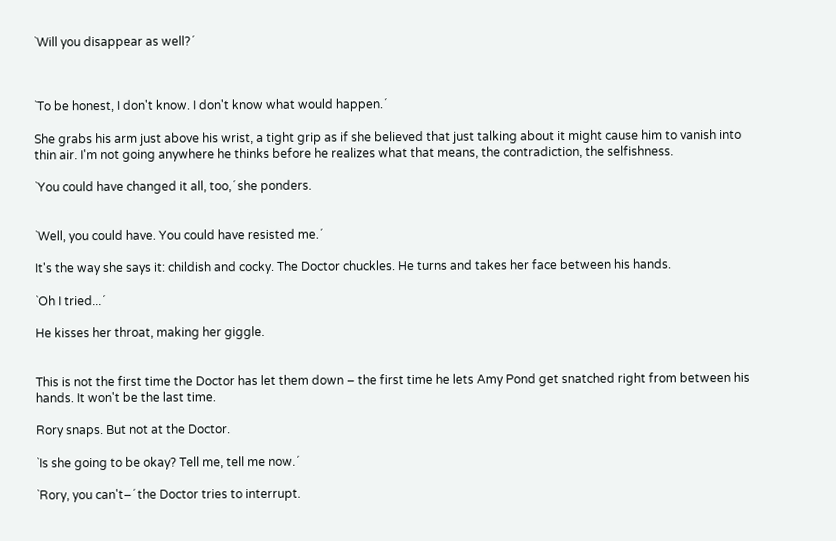`Will you disappear as well?´



`To be honest, I don't know. I don't know what would happen.´

She grabs his arm just above his wrist, a tight grip as if she believed that just talking about it might cause him to vanish into thin air. I'm not going anywhere he thinks before he realizes what that means, the contradiction, the selfishness.

`You could have changed it all, too,´ she ponders.


`Well, you could have. You could have resisted me.´

It's the way she says it: childish and cocky. The Doctor chuckles. He turns and takes her face between his hands.

`Oh I tried...´

He kisses her throat, making her giggle.


This is not the first time the Doctor has let them down – the first time he lets Amy Pond get snatched right from between his hands. It won't be the last time.

Rory snaps. But not at the Doctor.

`Is she going to be okay? Tell me, tell me now.´

`Rory, you can't–´ the Doctor tries to interrupt.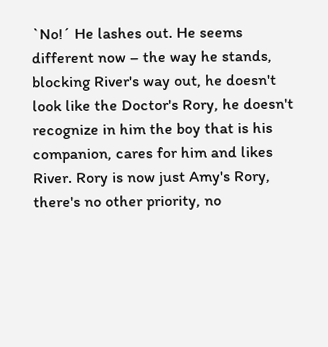`No!´ He lashes out. He seems different now – the way he stands, blocking River's way out, he doesn't look like the Doctor's Rory, he doesn't recognize in him the boy that is his companion, cares for him and likes River. Rory is now just Amy's Rory, there's no other priority, no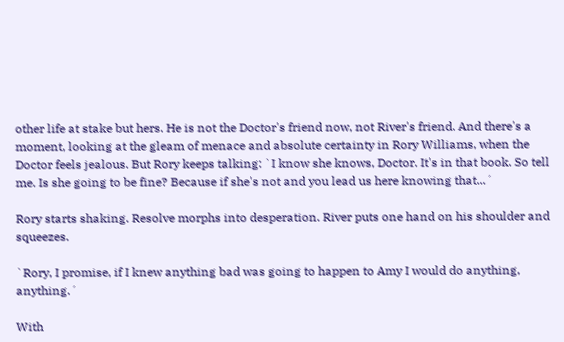other life at stake but hers. He is not the Doctor's friend now, not River's friend. And there's a moment, looking at the gleam of menace and absolute certainty in Rory Williams, when the Doctor feels jealous. But Rory keeps talking: `I know she knows, Doctor. It's in that book. So tell me. Is she going to be fine? Because if she's not and you lead us here knowing that...´

Rory starts shaking. Resolve morphs into desperation. River puts one hand on his shoulder and squeezes.

`Rory, I promise, if I knew anything bad was going to happen to Amy I would do anything, anything.´

With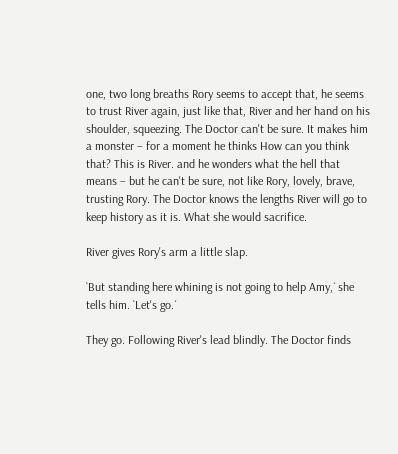one, two long breaths Rory seems to accept that, he seems to trust River again, just like that, River and her hand on his shoulder, squeezing. The Doctor can't be sure. It makes him a monster – for a moment he thinks How can you think that? This is River. and he wonders what the hell that means – but he can't be sure, not like Rory, lovely, brave, trusting Rory. The Doctor knows the lengths River will go to keep history as it is. What she would sacrifice.

River gives Rory's arm a little slap.

`But standing here whining is not going to help Amy,´ she tells him. `Let's go.´

They go. Following River's lead blindly. The Doctor finds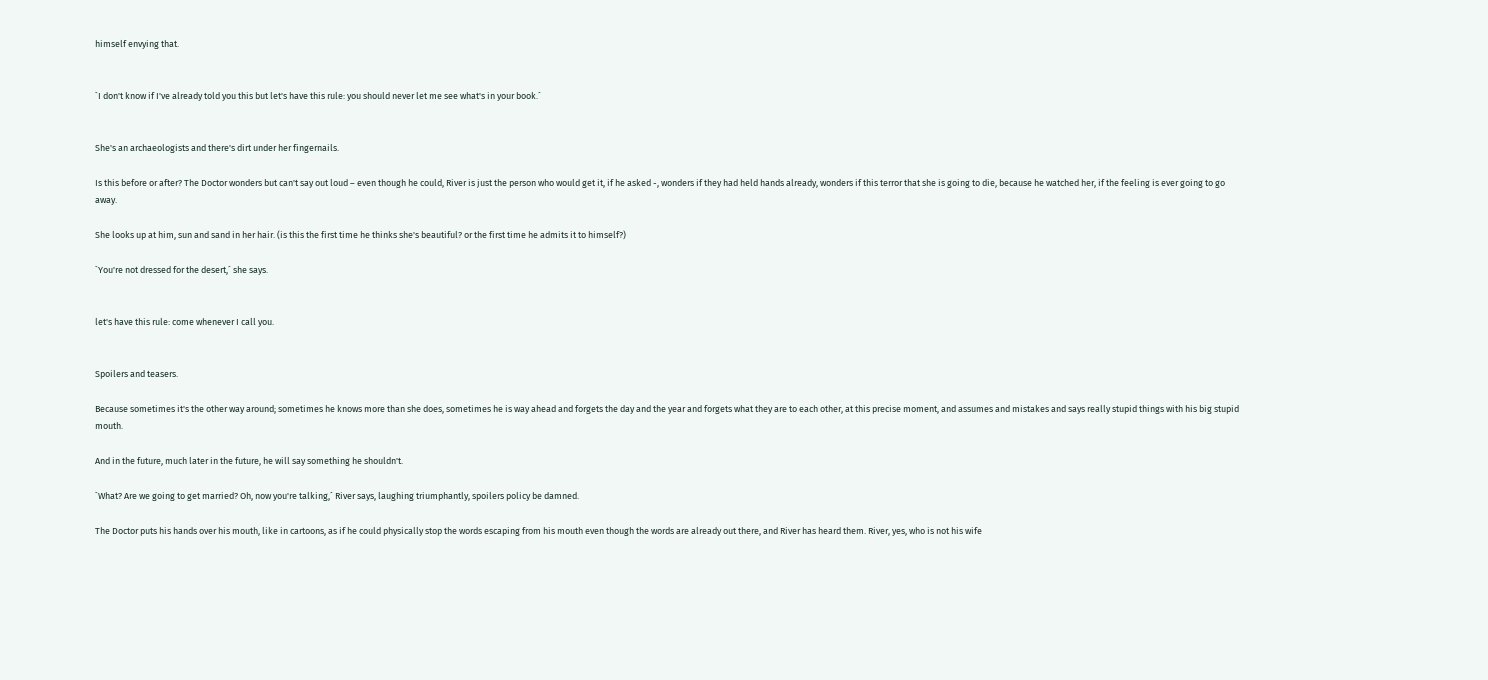himself envying that.


`I don't know if I've already told you this but let's have this rule: you should never let me see what's in your book.´


She's an archaeologists and there's dirt under her fingernails.

Is this before or after? The Doctor wonders but can't say out loud – even though he could, River is just the person who would get it, if he asked -, wonders if they had held hands already, wonders if this terror that she is going to die, because he watched her, if the feeling is ever going to go away.

She looks up at him, sun and sand in her hair. (is this the first time he thinks she's beautiful? or the first time he admits it to himself?)

`You're not dressed for the desert,´ she says.


let's have this rule: come whenever I call you.


Spoilers and teasers.

Because sometimes it's the other way around; sometimes he knows more than she does, sometimes he is way ahead and forgets the day and the year and forgets what they are to each other, at this precise moment, and assumes and mistakes and says really stupid things with his big stupid mouth.

And in the future, much later in the future, he will say something he shouldn't.

`What? Are we going to get married? Oh, now you're talking,´ River says, laughing triumphantly, spoilers policy be damned.

The Doctor puts his hands over his mouth, like in cartoons, as if he could physically stop the words escaping from his mouth even though the words are already out there, and River has heard them. River, yes, who is not his wife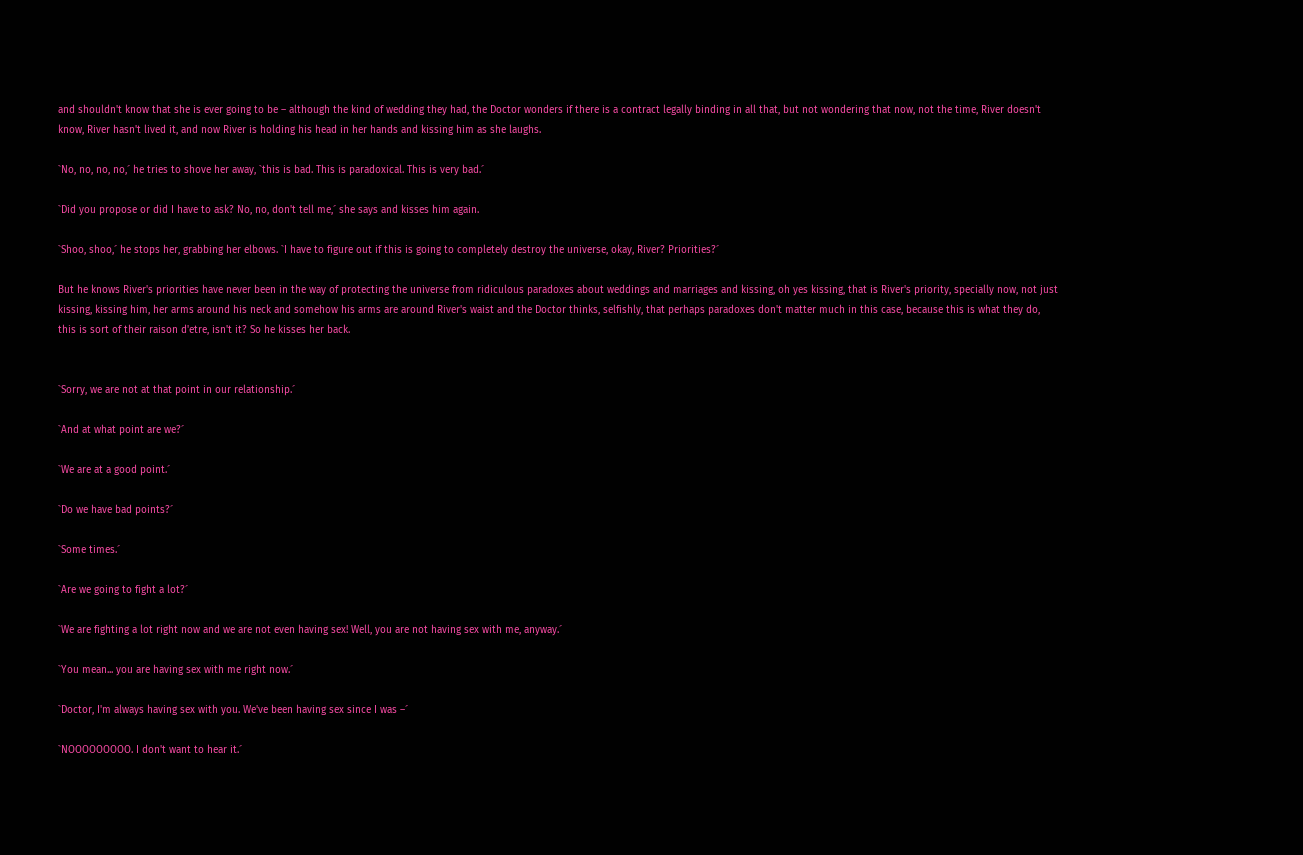and shouldn't know that she is ever going to be – although the kind of wedding they had, the Doctor wonders if there is a contract legally binding in all that, but not wondering that now, not the time, River doesn't know, River hasn't lived it, and now River is holding his head in her hands and kissing him as she laughs.

`No, no, no, no,´ he tries to shove her away, `this is bad. This is paradoxical. This is very bad.´

`Did you propose or did I have to ask? No, no, don't tell me,´ she says and kisses him again.

`Shoo, shoo,´ he stops her, grabbing her elbows. `I have to figure out if this is going to completely destroy the universe, okay, River? Priorities?´

But he knows River's priorities have never been in the way of protecting the universe from ridiculous paradoxes about weddings and marriages and kissing, oh yes kissing, that is River's priority, specially now, not just kissing, kissing him, her arms around his neck and somehow his arms are around River's waist and the Doctor thinks, selfishly, that perhaps paradoxes don't matter much in this case, because this is what they do, this is sort of their raison d'etre, isn't it? So he kisses her back.


`Sorry, we are not at that point in our relationship.´

`And at what point are we?´

`We are at a good point.´

`Do we have bad points?´

`Some times.´

`Are we going to fight a lot?´

`We are fighting a lot right now and we are not even having sex! Well, you are not having sex with me, anyway.´

`You mean... you are having sex with me right now.´

`Doctor, I'm always having sex with you. We've been having sex since I was –´

`NOOOOOOOOO. I don't want to hear it.´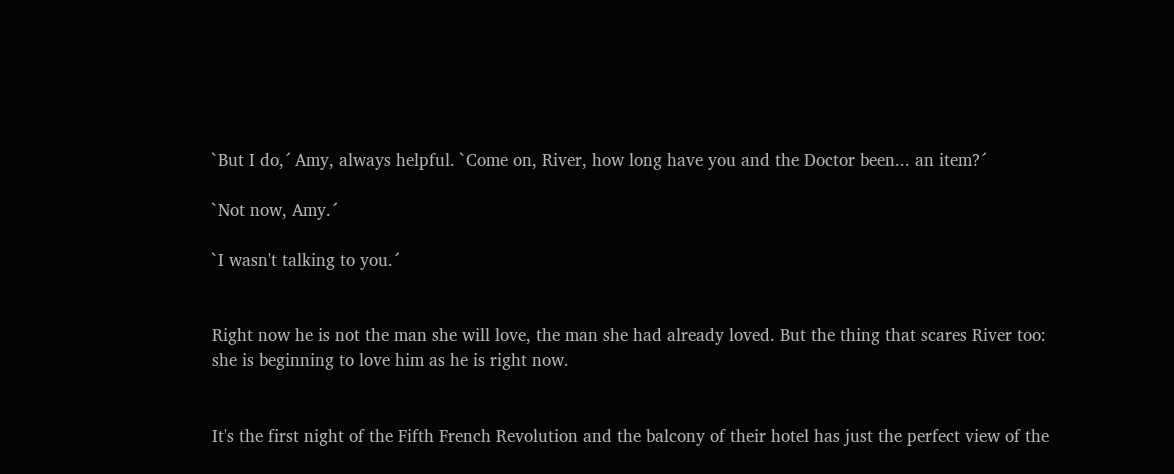`But I do,´ Amy, always helpful. `Come on, River, how long have you and the Doctor been... an item?´

`Not now, Amy.´

`I wasn't talking to you.´


Right now he is not the man she will love, the man she had already loved. But the thing that scares River too: she is beginning to love him as he is right now.


It's the first night of the Fifth French Revolution and the balcony of their hotel has just the perfect view of the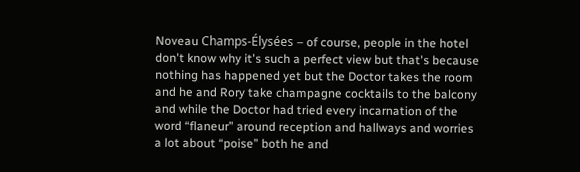Noveau Champs-Élysées – of course, people in the hotel don't know why it's such a perfect view but that's because nothing has happened yet but the Doctor takes the room and he and Rory take champagne cocktails to the balcony and while the Doctor had tried every incarnation of the word “flaneur” around reception and hallways and worries a lot about “poise” both he and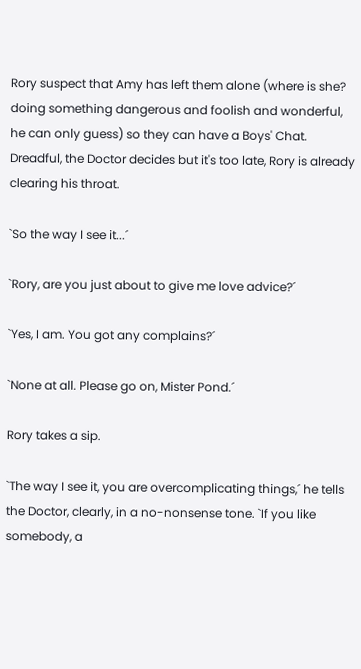Rory suspect that Amy has left them alone (where is she? doing something dangerous and foolish and wonderful, he can only guess) so they can have a Boys' Chat. Dreadful, the Doctor decides but it's too late, Rory is already clearing his throat.

`So the way I see it...´

`Rory, are you just about to give me love advice?´

`Yes, I am. You got any complains?´

`None at all. Please go on, Mister Pond.´

Rory takes a sip.

`The way I see it, you are overcomplicating things,´ he tells the Doctor, clearly, in a no-nonsense tone. `If you like somebody, a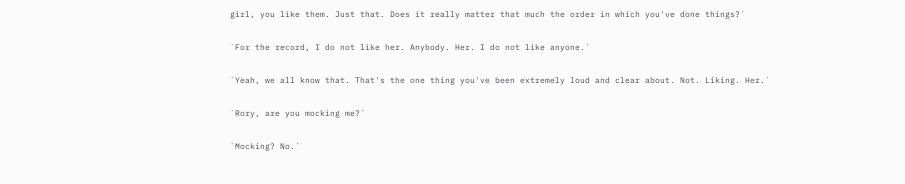girl, you like them. Just that. Does it really matter that much the order in which you've done things?´

`For the record, I do not like her. Anybody. Her. I do not like anyone.´

`Yeah, we all know that. That's the one thing you've been extremely loud and clear about. Not. Liking. Her.´

`Rory, are you mocking me?´

`Mocking? No.´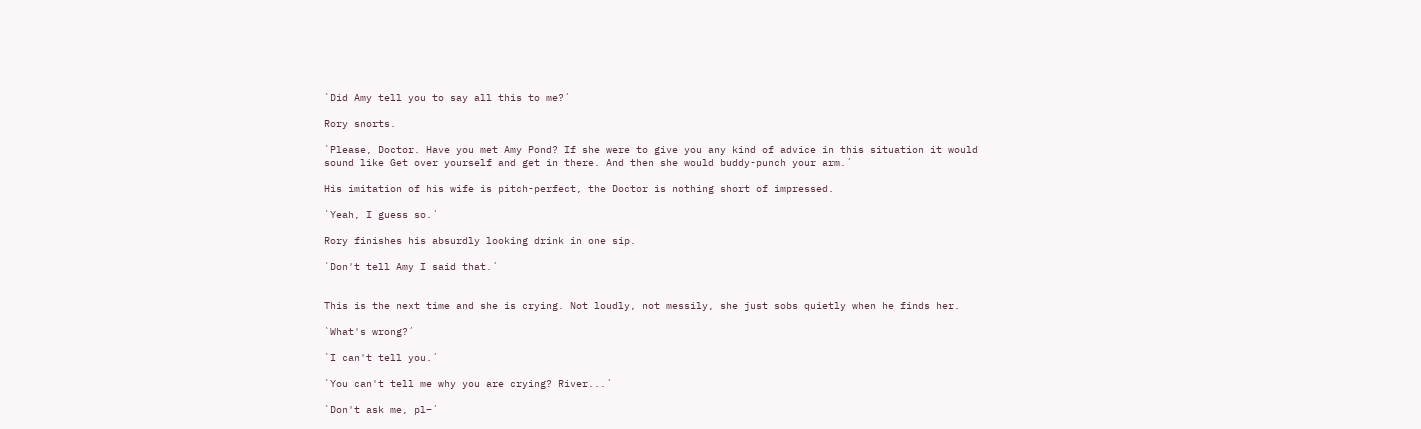`Did Amy tell you to say all this to me?´

Rory snorts.

`Please, Doctor. Have you met Amy Pond? If she were to give you any kind of advice in this situation it would sound like Get over yourself and get in there. And then she would buddy-punch your arm.´

His imitation of his wife is pitch-perfect, the Doctor is nothing short of impressed.

`Yeah, I guess so.´

Rory finishes his absurdly looking drink in one sip.

`Don't tell Amy I said that.´


This is the next time and she is crying. Not loudly, not messily, she just sobs quietly when he finds her.

`What's wrong?´

`I can't tell you.´

`You can't tell me why you are crying? River...´

`Don't ask me, pl–´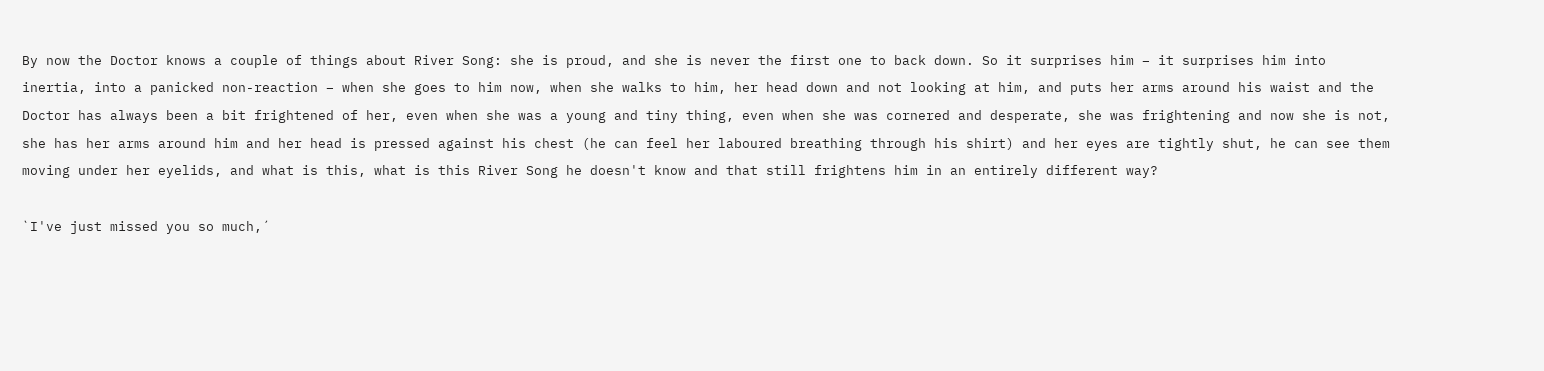By now the Doctor knows a couple of things about River Song: she is proud, and she is never the first one to back down. So it surprises him – it surprises him into inertia, into a panicked non-reaction – when she goes to him now, when she walks to him, her head down and not looking at him, and puts her arms around his waist and the Doctor has always been a bit frightened of her, even when she was a young and tiny thing, even when she was cornered and desperate, she was frightening and now she is not, she has her arms around him and her head is pressed against his chest (he can feel her laboured breathing through his shirt) and her eyes are tightly shut, he can see them moving under her eyelids, and what is this, what is this River Song he doesn't know and that still frightens him in an entirely different way?

`I've just missed you so much,´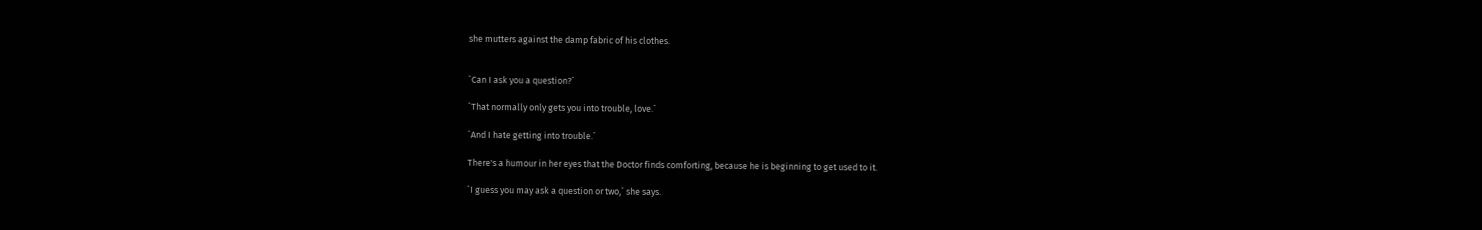she mutters against the damp fabric of his clothes.


`Can I ask you a question?´

`That normally only gets you into trouble, love.´

`And I hate getting into trouble.´

There's a humour in her eyes that the Doctor finds comforting, because he is beginning to get used to it.

`I guess you may ask a question or two,´ she says.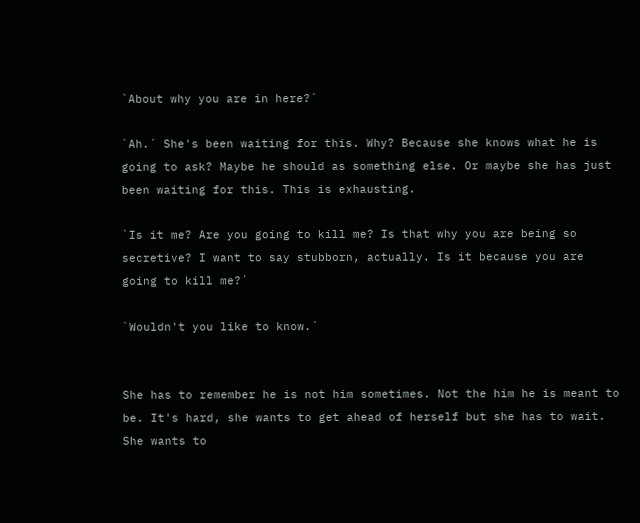`About why you are in here?´

`Ah.´ She's been waiting for this. Why? Because she knows what he is going to ask? Maybe he should as something else. Or maybe she has just been waiting for this. This is exhausting.

`Is it me? Are you going to kill me? Is that why you are being so secretive? I want to say stubborn, actually. Is it because you are going to kill me?´

`Wouldn't you like to know.´


She has to remember he is not him sometimes. Not the him he is meant to be. It's hard, she wants to get ahead of herself but she has to wait. She wants to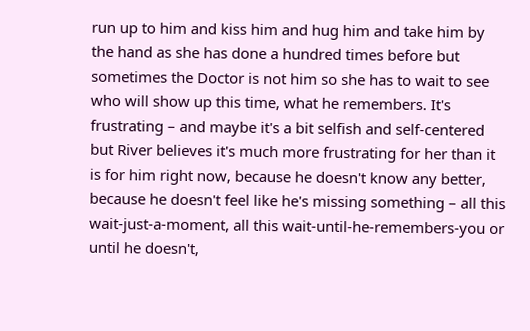run up to him and kiss him and hug him and take him by the hand as she has done a hundred times before but sometimes the Doctor is not him so she has to wait to see who will show up this time, what he remembers. It's frustrating – and maybe it's a bit selfish and self-centered but River believes it's much more frustrating for her than it is for him right now, because he doesn't know any better, because he doesn't feel like he's missing something – all this wait-just-a-moment, all this wait-until-he-remembers-you or until he doesn't,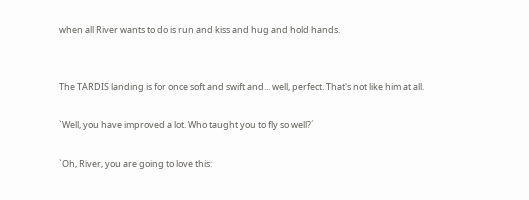when all River wants to do is run and kiss and hug and hold hands.


The TARDIS landing is for once soft and swift and... well, perfect. That's not like him at all.

`Well, you have improved a lot. Who taught you to fly so well?´

`Oh, River, you are going to love this: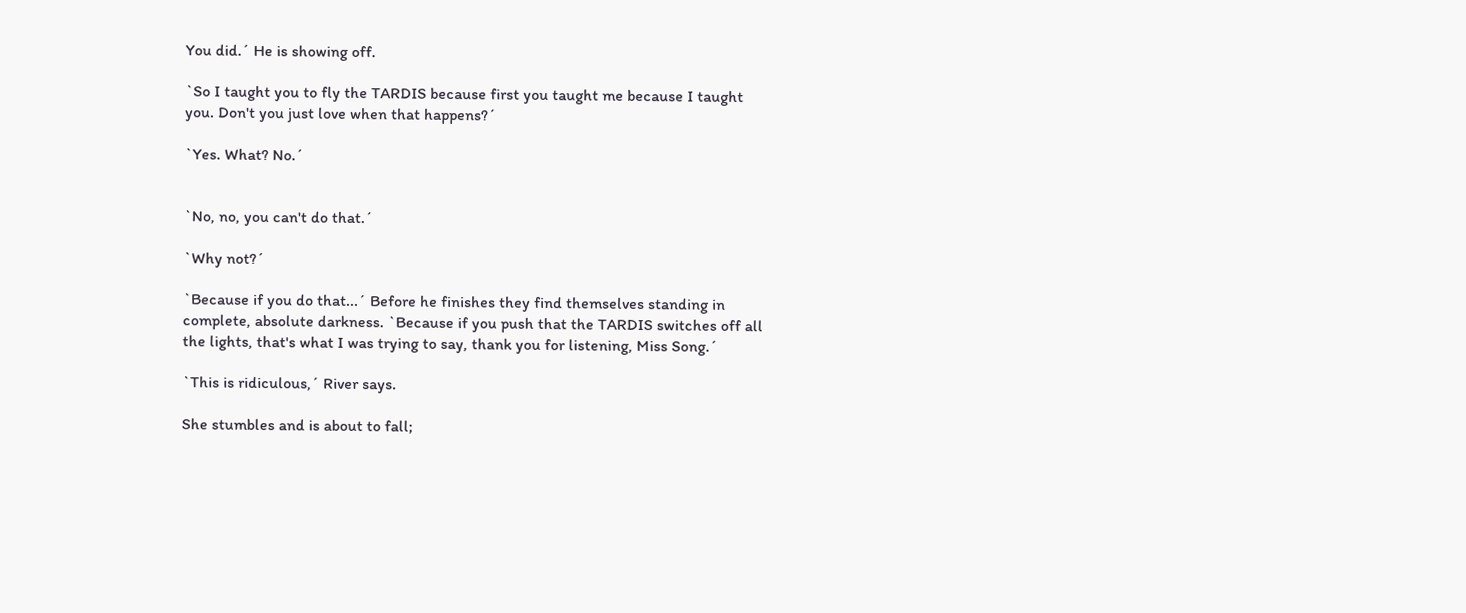You did.´ He is showing off.

`So I taught you to fly the TARDIS because first you taught me because I taught you. Don't you just love when that happens?´

`Yes. What? No.´


`No, no, you can't do that.´

`Why not?´

`Because if you do that...´ Before he finishes they find themselves standing in complete, absolute darkness. `Because if you push that the TARDIS switches off all the lights, that's what I was trying to say, thank you for listening, Miss Song.´

`This is ridiculous,´ River says.

She stumbles and is about to fall;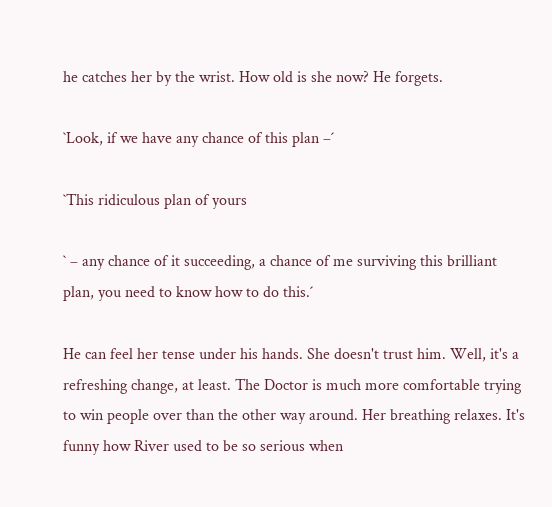he catches her by the wrist. How old is she now? He forgets.

`Look, if we have any chance of this plan –´

`This ridiculous plan of yours

` – any chance of it succeeding, a chance of me surviving this brilliant plan, you need to know how to do this.´

He can feel her tense under his hands. She doesn't trust him. Well, it's a refreshing change, at least. The Doctor is much more comfortable trying to win people over than the other way around. Her breathing relaxes. It's funny how River used to be so serious when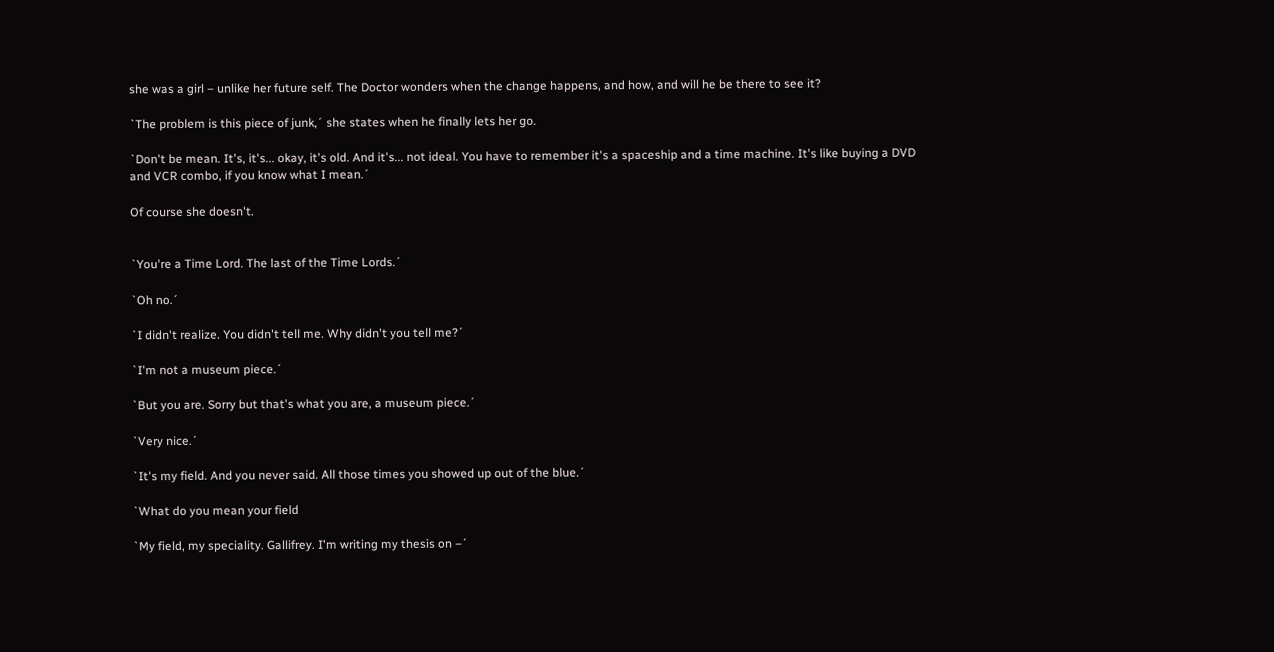she was a girl – unlike her future self. The Doctor wonders when the change happens, and how, and will he be there to see it?

`The problem is this piece of junk,´ she states when he finally lets her go.

`Don't be mean. It's, it's... okay, it's old. And it's... not ideal. You have to remember it's a spaceship and a time machine. It's like buying a DVD and VCR combo, if you know what I mean.´

Of course she doesn't.


`You're a Time Lord. The last of the Time Lords.´

`Oh no.´

`I didn't realize. You didn't tell me. Why didn't you tell me?´

`I'm not a museum piece.´

`But you are. Sorry but that's what you are, a museum piece.´

`Very nice.´

`It's my field. And you never said. All those times you showed up out of the blue.´

`What do you mean your field

`My field, my speciality. Gallifrey. I'm writing my thesis on –´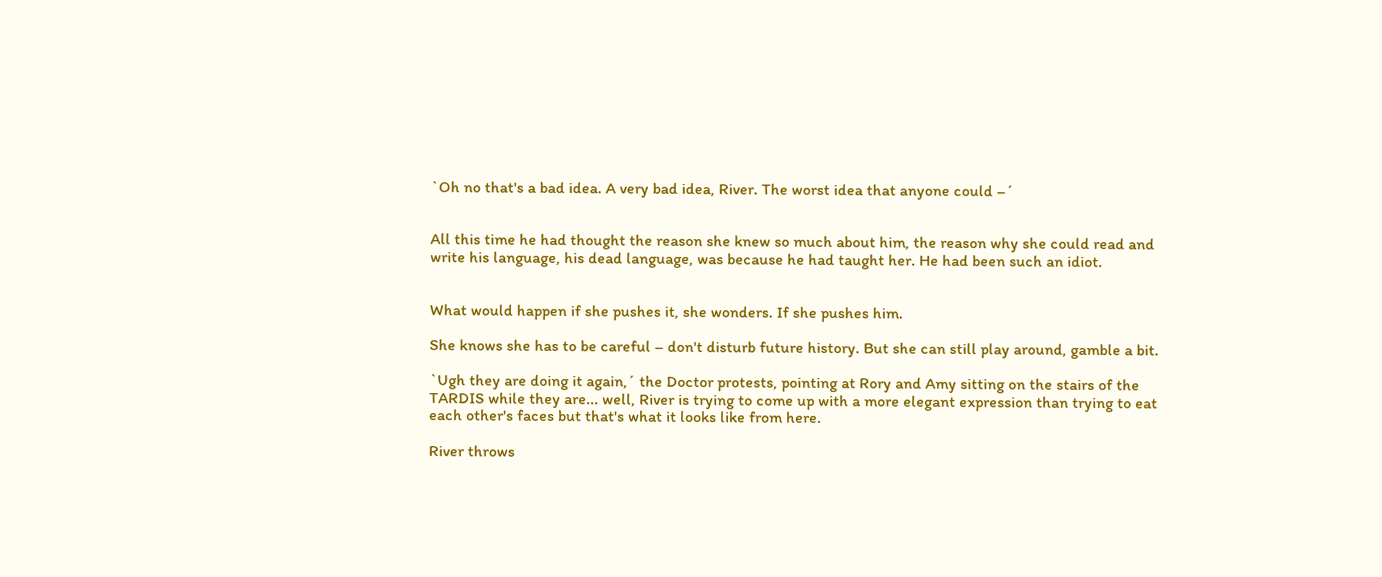`Oh no that's a bad idea. A very bad idea, River. The worst idea that anyone could –´


All this time he had thought the reason she knew so much about him, the reason why she could read and write his language, his dead language, was because he had taught her. He had been such an idiot.


What would happen if she pushes it, she wonders. If she pushes him.

She knows she has to be careful – don't disturb future history. But she can still play around, gamble a bit.

`Ugh they are doing it again,´ the Doctor protests, pointing at Rory and Amy sitting on the stairs of the TARDIS while they are... well, River is trying to come up with a more elegant expression than trying to eat each other's faces but that's what it looks like from here.

River throws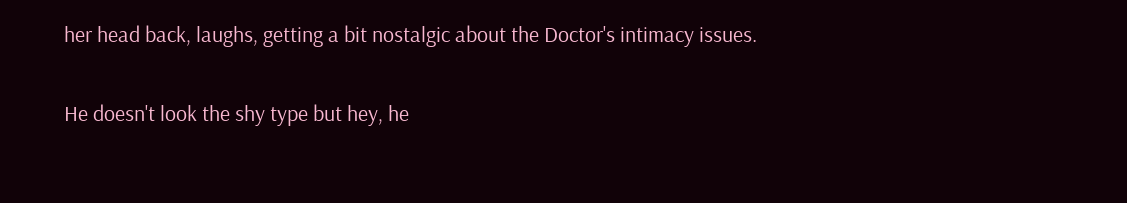her head back, laughs, getting a bit nostalgic about the Doctor's intimacy issues.

He doesn't look the shy type but hey, he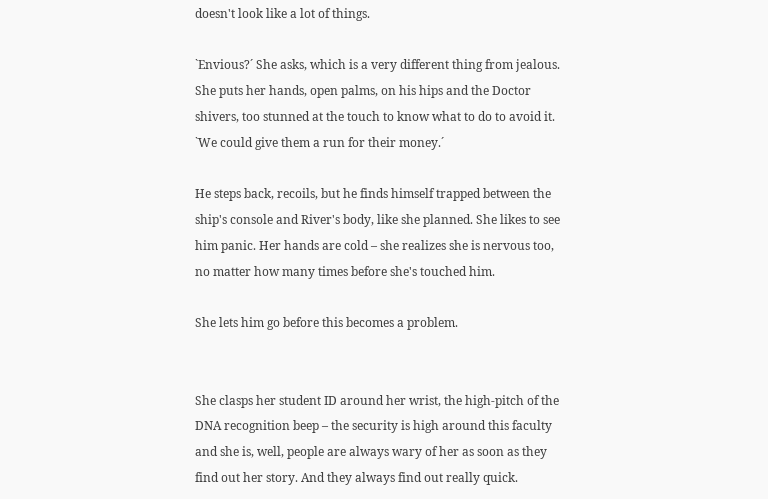doesn't look like a lot of things.

`Envious?´ She asks, which is a very different thing from jealous. She puts her hands, open palms, on his hips and the Doctor shivers, too stunned at the touch to know what to do to avoid it. `We could give them a run for their money.´

He steps back, recoils, but he finds himself trapped between the ship's console and River's body, like she planned. She likes to see him panic. Her hands are cold – she realizes she is nervous too, no matter how many times before she's touched him.

She lets him go before this becomes a problem.


She clasps her student ID around her wrist, the high-pitch of the DNA recognition beep – the security is high around this faculty and she is, well, people are always wary of her as soon as they find out her story. And they always find out really quick.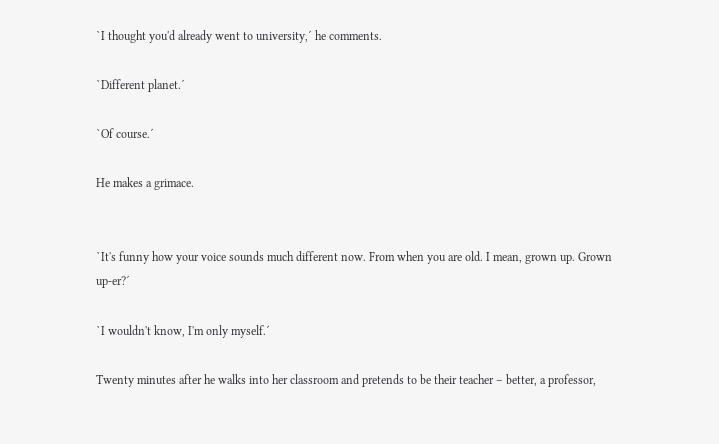`I thought you'd already went to university,´ he comments.

`Different planet.´

`Of course.´

He makes a grimace.


`It's funny how your voice sounds much different now. From when you are old. I mean, grown up. Grown up-er?´

`I wouldn't know, I'm only myself.´

Twenty minutes after he walks into her classroom and pretends to be their teacher – better, a professor,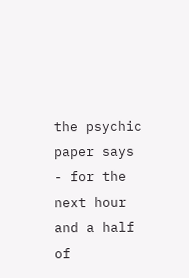the psychic paper says - for the next hour and a half of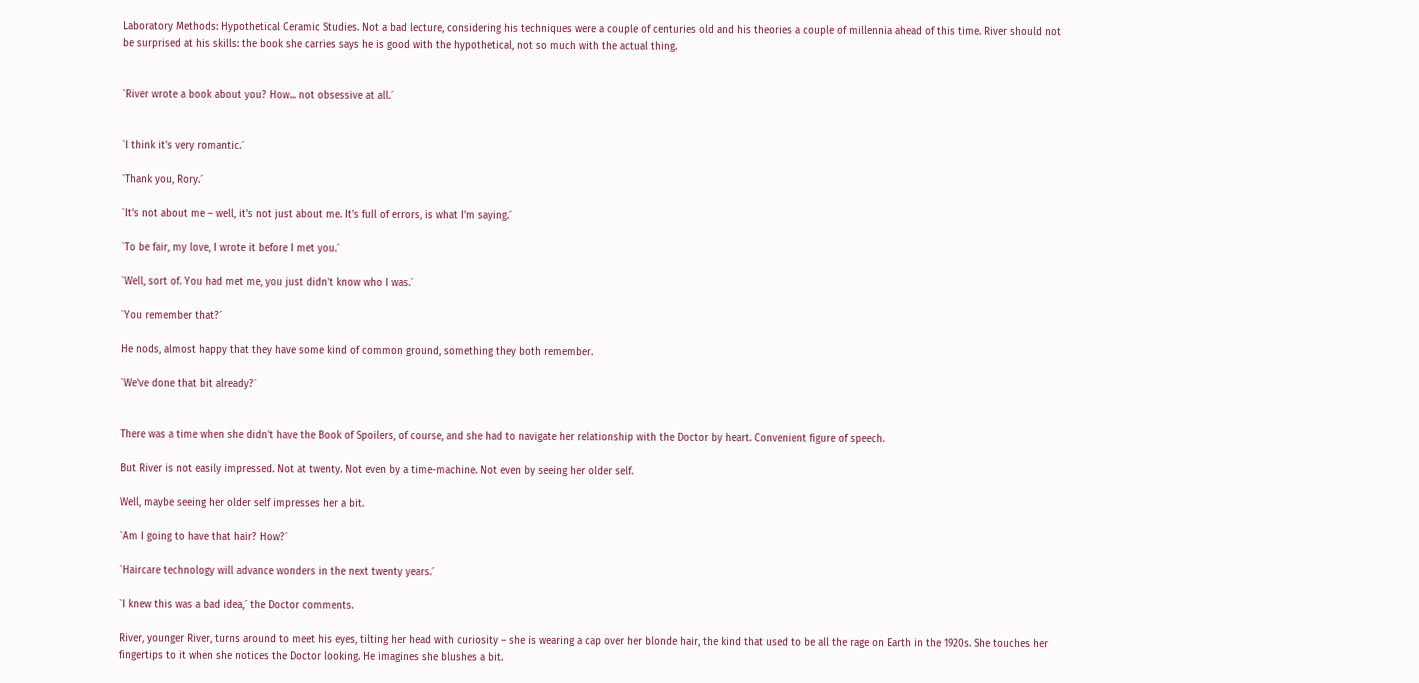Laboratory Methods: Hypothetical Ceramic Studies. Not a bad lecture, considering his techniques were a couple of centuries old and his theories a couple of millennia ahead of this time. River should not be surprised at his skills: the book she carries says he is good with the hypothetical, not so much with the actual thing.


`River wrote a book about you? How... not obsessive at all.´


`I think it's very romantic.´

`Thank you, Rory.´

`It's not about me – well, it's not just about me. It's full of errors, is what I'm saying.´

`To be fair, my love, I wrote it before I met you.´

`Well, sort of. You had met me, you just didn't know who I was.´

`You remember that?´

He nods, almost happy that they have some kind of common ground, something they both remember.

`We've done that bit already?´


There was a time when she didn't have the Book of Spoilers, of course, and she had to navigate her relationship with the Doctor by heart. Convenient figure of speech.

But River is not easily impressed. Not at twenty. Not even by a time-machine. Not even by seeing her older self.

Well, maybe seeing her older self impresses her a bit.

`Am I going to have that hair? How?´

`Haircare technology will advance wonders in the next twenty years.´

`I knew this was a bad idea,´ the Doctor comments.

River, younger River, turns around to meet his eyes, tilting her head with curiosity – she is wearing a cap over her blonde hair, the kind that used to be all the rage on Earth in the 1920s. She touches her fingertips to it when she notices the Doctor looking. He imagines she blushes a bit.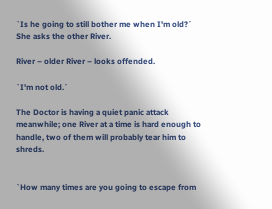`Is he going to still bother me when I'm old?´ She asks the other River.

River – older River – looks offended.

`I'm not old.´

The Doctor is having a quiet panic attack meanwhile; one River at a time is hard enough to handle, two of them will probably tear him to shreds.


`How many times are you going to escape from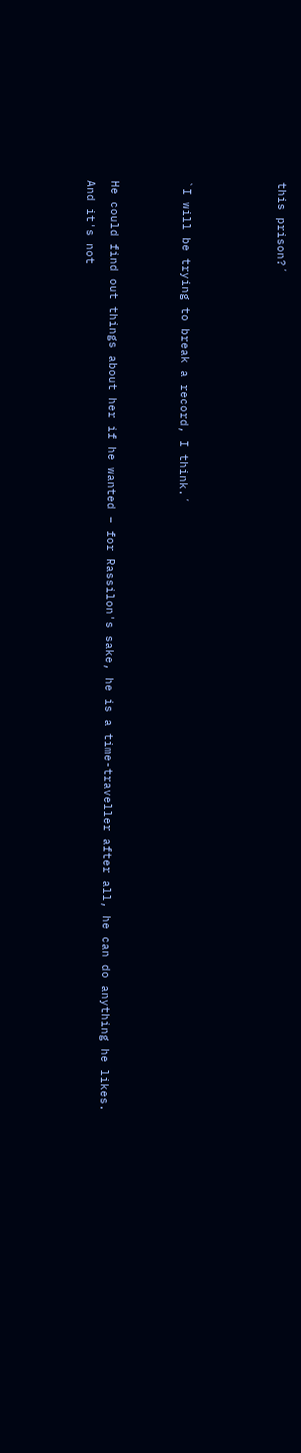this prison?´



`I will be trying to break a record, I think.´


He could find out things about her if he wanted – for Rassilon's sake, he is a time-traveller after all, he can do anything he likes. And it's not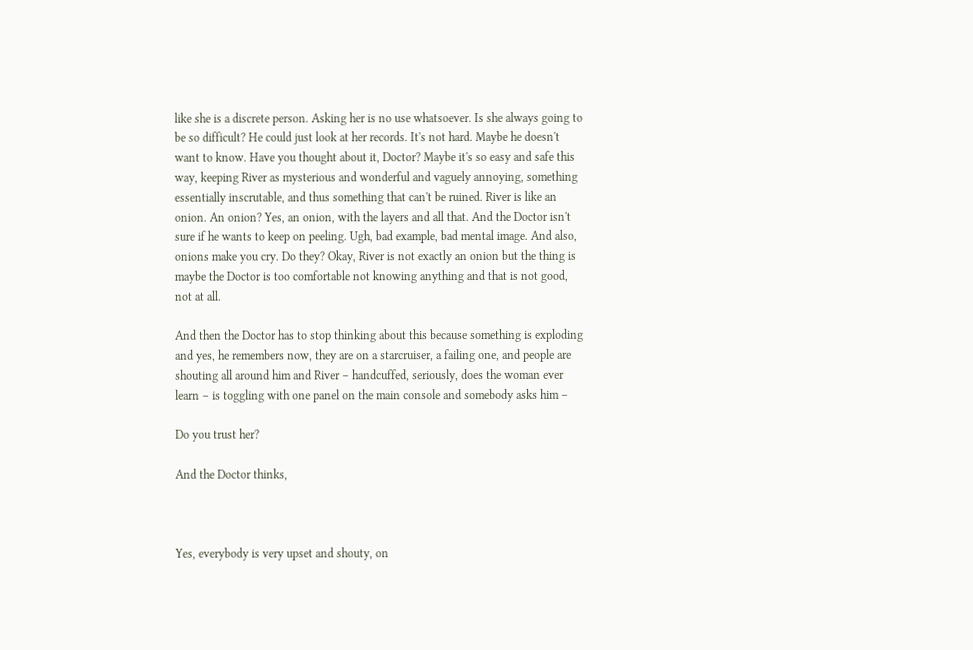like she is a discrete person. Asking her is no use whatsoever. Is she always going to be so difficult? He could just look at her records. It's not hard. Maybe he doesn't want to know. Have you thought about it, Doctor? Maybe it's so easy and safe this way, keeping River as mysterious and wonderful and vaguely annoying, something essentially inscrutable, and thus something that can't be ruined. River is like an onion. An onion? Yes, an onion, with the layers and all that. And the Doctor isn't sure if he wants to keep on peeling. Ugh, bad example, bad mental image. And also, onions make you cry. Do they? Okay, River is not exactly an onion but the thing is maybe the Doctor is too comfortable not knowing anything and that is not good, not at all.

And then the Doctor has to stop thinking about this because something is exploding and yes, he remembers now, they are on a starcruiser, a failing one, and people are shouting all around him and River – handcuffed, seriously, does the woman ever learn – is toggling with one panel on the main console and somebody asks him –

Do you trust her?

And the Doctor thinks,



Yes, everybody is very upset and shouty, on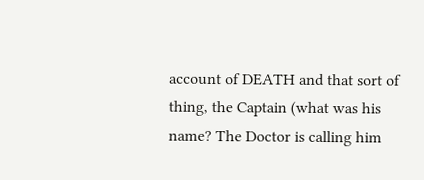account of DEATH and that sort of thing, the Captain (what was his name? The Doctor is calling him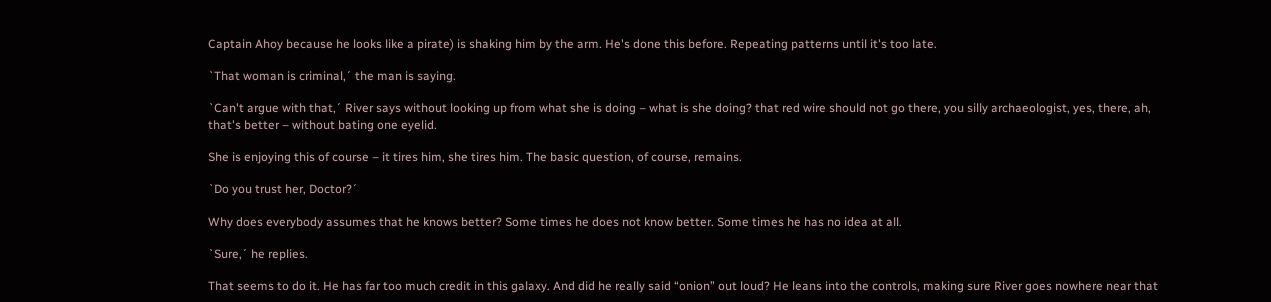Captain Ahoy because he looks like a pirate) is shaking him by the arm. He's done this before. Repeating patterns until it's too late.

`That woman is criminal,´ the man is saying.

`Can't argue with that,´ River says without looking up from what she is doing – what is she doing? that red wire should not go there, you silly archaeologist, yes, there, ah, that's better – without bating one eyelid.

She is enjoying this of course – it tires him, she tires him. The basic question, of course, remains.

`Do you trust her, Doctor?´

Why does everybody assumes that he knows better? Some times he does not know better. Some times he has no idea at all.

`Sure,´ he replies.

That seems to do it. He has far too much credit in this galaxy. And did he really said “onion” out loud? He leans into the controls, making sure River goes nowhere near that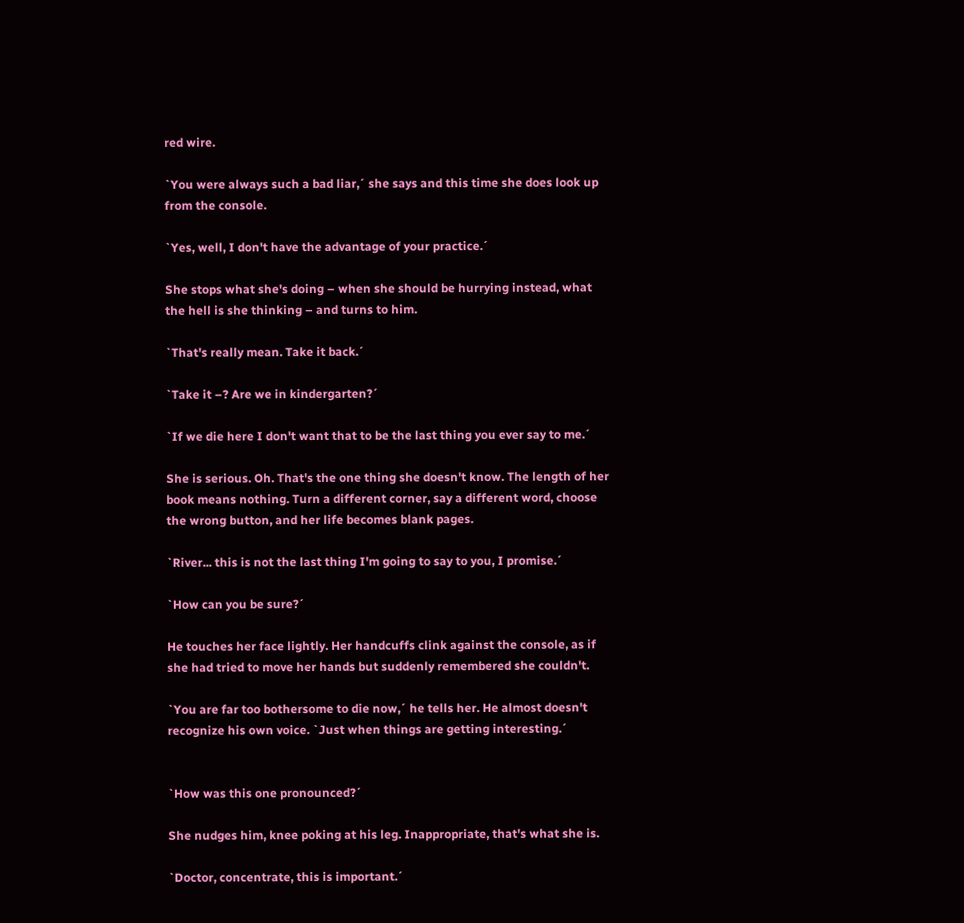red wire.

`You were always such a bad liar,´ she says and this time she does look up from the console.

`Yes, well, I don't have the advantage of your practice.´

She stops what she's doing – when she should be hurrying instead, what the hell is she thinking – and turns to him.

`That's really mean. Take it back.´

`Take it –? Are we in kindergarten?´

`If we die here I don't want that to be the last thing you ever say to me.´

She is serious. Oh. That's the one thing she doesn't know. The length of her book means nothing. Turn a different corner, say a different word, choose the wrong button, and her life becomes blank pages.

`River... this is not the last thing I'm going to say to you, I promise.´

`How can you be sure?´

He touches her face lightly. Her handcuffs clink against the console, as if she had tried to move her hands but suddenly remembered she couldn't.

`You are far too bothersome to die now,´ he tells her. He almost doesn't recognize his own voice. `Just when things are getting interesting.´


`How was this one pronounced?´

She nudges him, knee poking at his leg. Inappropriate, that's what she is.

`Doctor, concentrate, this is important.´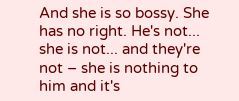And she is so bossy. She has no right. He's not... she is not... and they're not – she is nothing to him and it's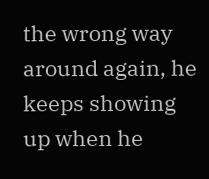the wrong way around again, he keeps showing up when he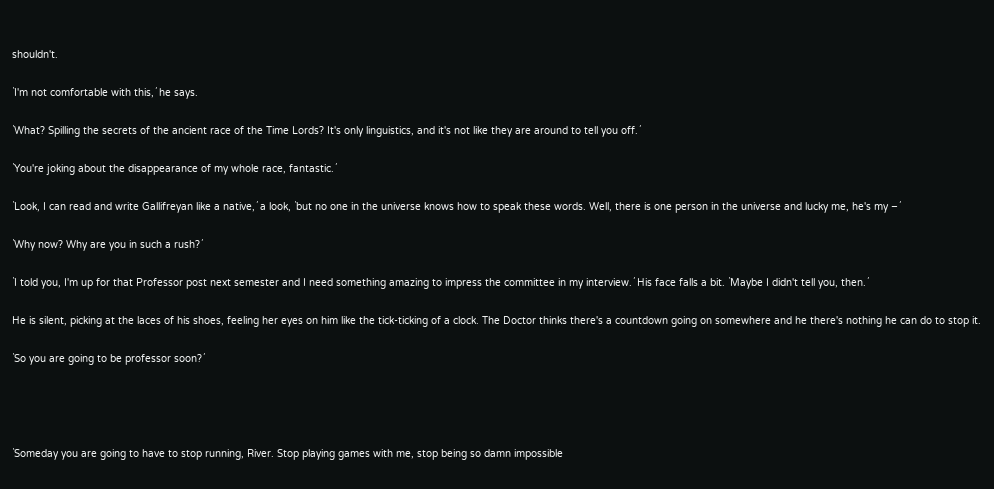shouldn't.

`I'm not comfortable with this,´ he says.

`What? Spilling the secrets of the ancient race of the Time Lords? It's only linguistics, and it's not like they are around to tell you off.´

`You're joking about the disappearance of my whole race, fantastic.´

`Look, I can read and write Gallifreyan like a native,´ a look, `but no one in the universe knows how to speak these words. Well, there is one person in the universe and lucky me, he's my –´

`Why now? Why are you in such a rush?´

`I told you, I'm up for that Professor post next semester and I need something amazing to impress the committee in my interview.´ His face falls a bit. `Maybe I didn't tell you, then.´

He is silent, picking at the laces of his shoes, feeling her eyes on him like the tick-ticking of a clock. The Doctor thinks there's a countdown going on somewhere and he there's nothing he can do to stop it.

`So you are going to be professor soon?´




`Someday you are going to have to stop running, River. Stop playing games with me, stop being so damn impossible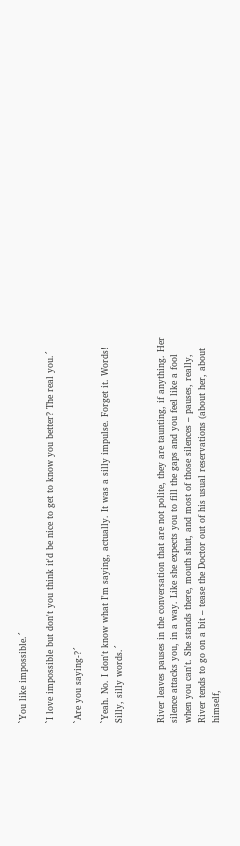`You like impossible.´

`I love impossible but don't you think it'd be nice to get to know you better? The real you.´

`Are you saying-?´

`Yeah. No. I don't know what I'm saying, actually. It was a silly impulse. Forget it. Words! Silly, silly words.´


River leaves pauses in the conversation that are not polite, they are taunting, if anything. Her silence attacks you, in a way. Like she expects you to fill the gaps and you feel like a fool when you can't. She stands there, mouth shut, and most of those silences – pauses, really, River tends to go on a bit – tease the Doctor out of his usual reservations (about her, about himself,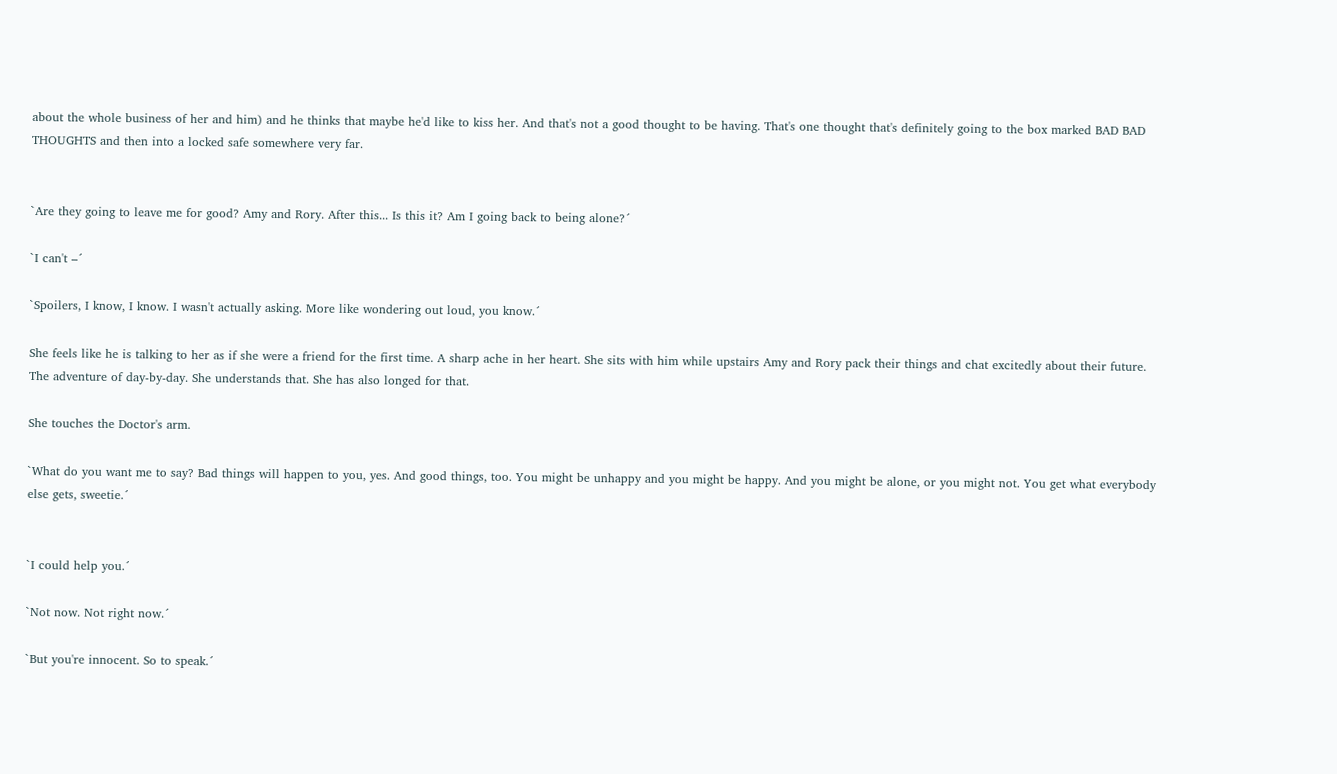about the whole business of her and him) and he thinks that maybe he'd like to kiss her. And that's not a good thought to be having. That's one thought that's definitely going to the box marked BAD BAD THOUGHTS and then into a locked safe somewhere very far.


`Are they going to leave me for good? Amy and Rory. After this... Is this it? Am I going back to being alone?´

`I can't –´

`Spoilers, I know, I know. I wasn't actually asking. More like wondering out loud, you know.´

She feels like he is talking to her as if she were a friend for the first time. A sharp ache in her heart. She sits with him while upstairs Amy and Rory pack their things and chat excitedly about their future. The adventure of day-by-day. She understands that. She has also longed for that.

She touches the Doctor's arm.

`What do you want me to say? Bad things will happen to you, yes. And good things, too. You might be unhappy and you might be happy. And you might be alone, or you might not. You get what everybody else gets, sweetie.´


`I could help you.´

`Not now. Not right now.´

`But you're innocent. So to speak.´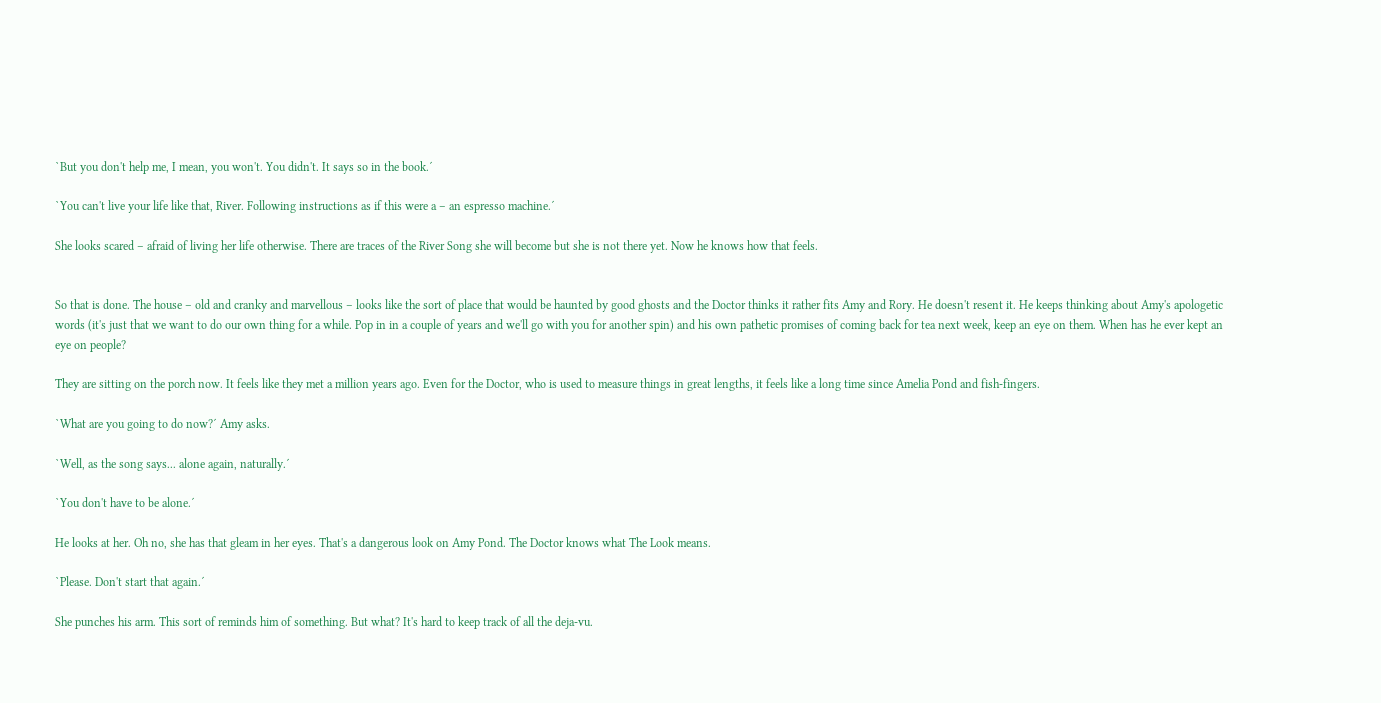`But you don't help me, I mean, you won't. You didn't. It says so in the book.´

`You can't live your life like that, River. Following instructions as if this were a – an espresso machine.´

She looks scared – afraid of living her life otherwise. There are traces of the River Song she will become but she is not there yet. Now he knows how that feels.


So that is done. The house – old and cranky and marvellous – looks like the sort of place that would be haunted by good ghosts and the Doctor thinks it rather fits Amy and Rory. He doesn't resent it. He keeps thinking about Amy's apologetic words (it's just that we want to do our own thing for a while. Pop in in a couple of years and we'll go with you for another spin) and his own pathetic promises of coming back for tea next week, keep an eye on them. When has he ever kept an eye on people?

They are sitting on the porch now. It feels like they met a million years ago. Even for the Doctor, who is used to measure things in great lengths, it feels like a long time since Amelia Pond and fish-fingers.

`What are you going to do now?´ Amy asks.

`Well, as the song says... alone again, naturally.´

`You don't have to be alone.´

He looks at her. Oh no, she has that gleam in her eyes. That's a dangerous look on Amy Pond. The Doctor knows what The Look means.

`Please. Don't start that again.´

She punches his arm. This sort of reminds him of something. But what? It's hard to keep track of all the deja-vu.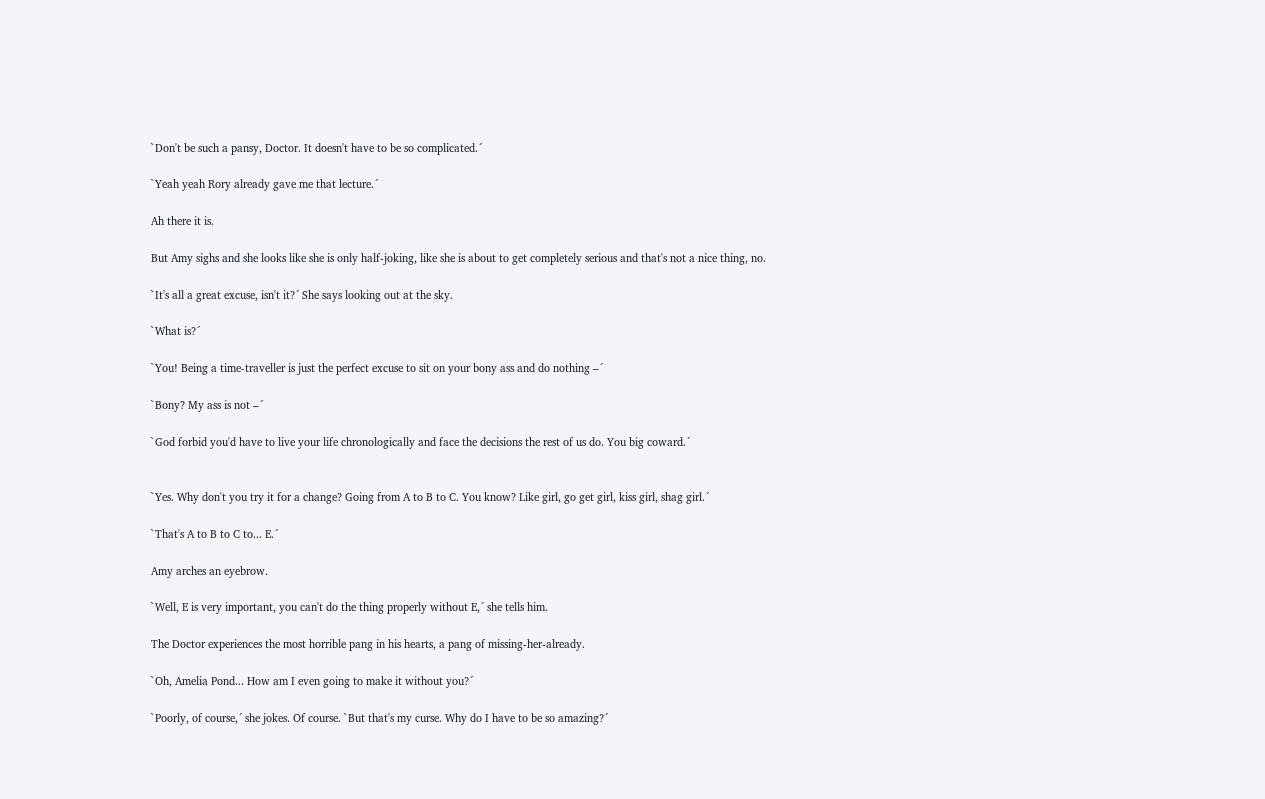`Don't be such a pansy, Doctor. It doesn't have to be so complicated.´

`Yeah yeah Rory already gave me that lecture.´

Ah there it is.

But Amy sighs and she looks like she is only half-joking, like she is about to get completely serious and that's not a nice thing, no.

`It's all a great excuse, isn't it?´ She says looking out at the sky.

`What is?´

`You! Being a time-traveller is just the perfect excuse to sit on your bony ass and do nothing –´

`Bony? My ass is not –´

`God forbid you'd have to live your life chronologically and face the decisions the rest of us do. You big coward.´


`Yes. Why don't you try it for a change? Going from A to B to C. You know? Like girl, go get girl, kiss girl, shag girl.´

`That's A to B to C to... E.´

Amy arches an eyebrow.

`Well, E is very important, you can't do the thing properly without E,´ she tells him.

The Doctor experiences the most horrible pang in his hearts, a pang of missing-her-already.

`Oh, Amelia Pond... How am I even going to make it without you?´

`Poorly, of course,´ she jokes. Of course. `But that's my curse. Why do I have to be so amazing?´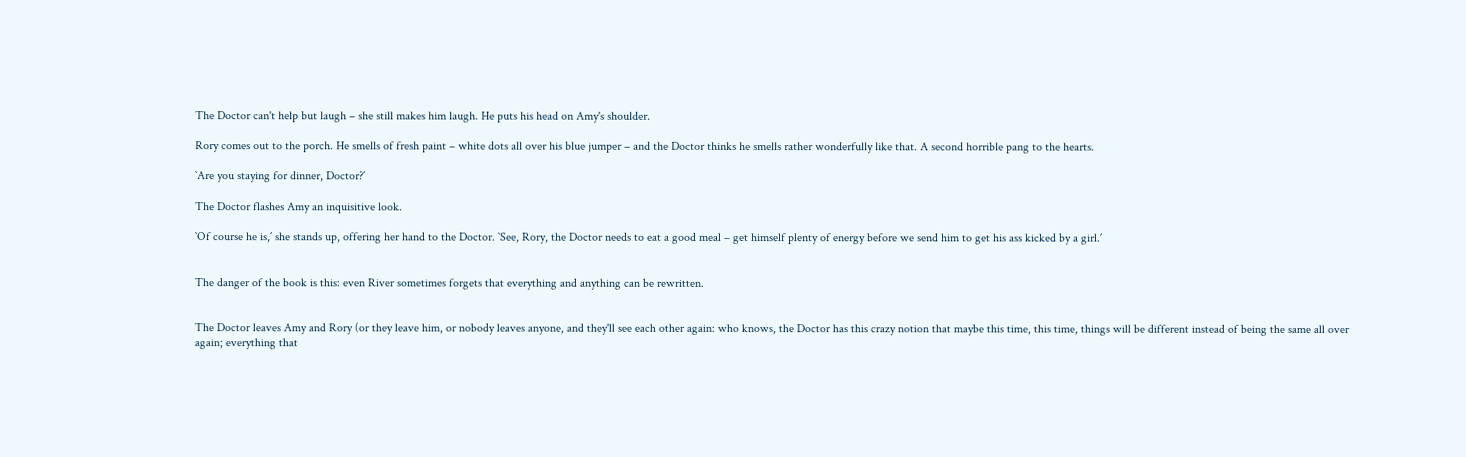The Doctor can't help but laugh – she still makes him laugh. He puts his head on Amy's shoulder.

Rory comes out to the porch. He smells of fresh paint – white dots all over his blue jumper – and the Doctor thinks he smells rather wonderfully like that. A second horrible pang to the hearts.

`Are you staying for dinner, Doctor?´

The Doctor flashes Amy an inquisitive look.

`Of course he is,´ she stands up, offering her hand to the Doctor. `See, Rory, the Doctor needs to eat a good meal – get himself plenty of energy before we send him to get his ass kicked by a girl.´


The danger of the book is this: even River sometimes forgets that everything and anything can be rewritten.


The Doctor leaves Amy and Rory (or they leave him, or nobody leaves anyone, and they'll see each other again: who knows, the Doctor has this crazy notion that maybe this time, this time, things will be different instead of being the same all over again; everything that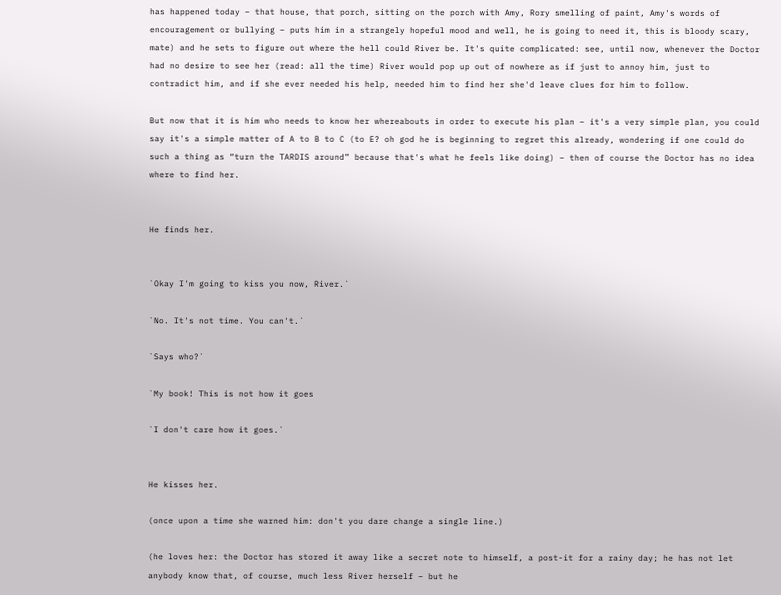has happened today – that house, that porch, sitting on the porch with Amy, Rory smelling of paint, Amy's words of encouragement or bullying – puts him in a strangely hopeful mood and well, he is going to need it, this is bloody scary, mate) and he sets to figure out where the hell could River be. It's quite complicated: see, until now, whenever the Doctor had no desire to see her (read: all the time) River would pop up out of nowhere as if just to annoy him, just to contradict him, and if she ever needed his help, needed him to find her she'd leave clues for him to follow.

But now that it is him who needs to know her whereabouts in order to execute his plan – it's a very simple plan, you could say it's a simple matter of A to B to C (to E? oh god he is beginning to regret this already, wondering if one could do such a thing as “turn the TARDIS around” because that's what he feels like doing) – then of course the Doctor has no idea where to find her.


He finds her.


`Okay I'm going to kiss you now, River.´

`No. It's not time. You can't.´

`Says who?´

`My book! This is not how it goes

`I don't care how it goes.´


He kisses her.

(once upon a time she warned him: don't you dare change a single line.)

(he loves her: the Doctor has stored it away like a secret note to himself, a post-it for a rainy day; he has not let anybody know that, of course, much less River herself – but he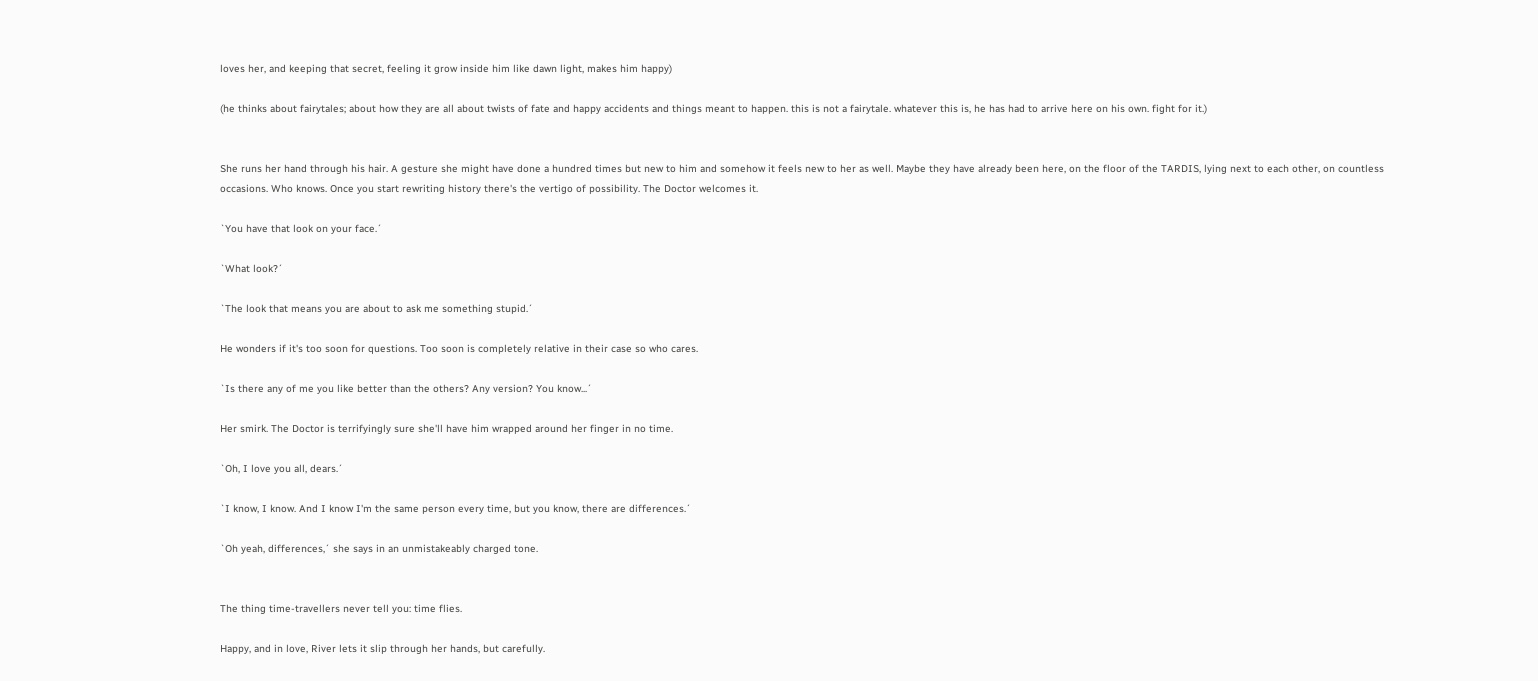loves her, and keeping that secret, feeling it grow inside him like dawn light, makes him happy)

(he thinks about fairytales; about how they are all about twists of fate and happy accidents and things meant to happen. this is not a fairytale. whatever this is, he has had to arrive here on his own. fight for it.)


She runs her hand through his hair. A gesture she might have done a hundred times but new to him and somehow it feels new to her as well. Maybe they have already been here, on the floor of the TARDIS, lying next to each other, on countless occasions. Who knows. Once you start rewriting history there's the vertigo of possibility. The Doctor welcomes it.

`You have that look on your face.´

`What look?´

`The look that means you are about to ask me something stupid.´

He wonders if it's too soon for questions. Too soon is completely relative in their case so who cares.

`Is there any of me you like better than the others? Any version? You know...´

Her smirk. The Doctor is terrifyingly sure she'll have him wrapped around her finger in no time.

`Oh, I love you all, dears.´

`I know, I know. And I know I'm the same person every time, but you know, there are differences.´

`Oh yeah, differences,´ she says in an unmistakeably charged tone.


The thing time-travellers never tell you: time flies.

Happy, and in love, River lets it slip through her hands, but carefully.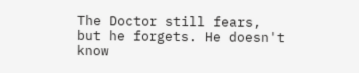The Doctor still fears, but he forgets. He doesn't know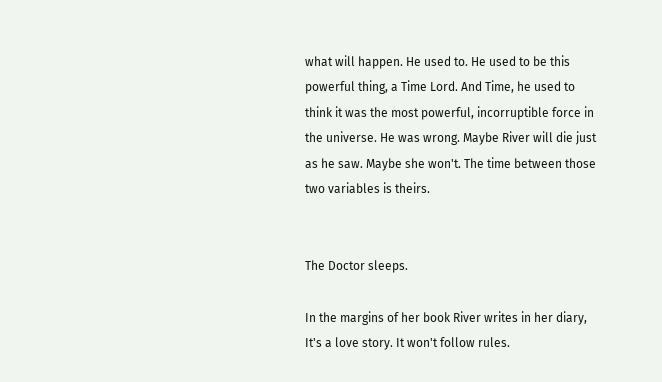what will happen. He used to. He used to be this powerful thing, a Time Lord. And Time, he used to think it was the most powerful, incorruptible force in the universe. He was wrong. Maybe River will die just as he saw. Maybe she won't. The time between those two variables is theirs.


The Doctor sleeps.

In the margins of her book River writes in her diary, It's a love story. It won't follow rules.